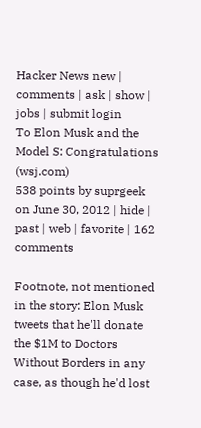Hacker News new | comments | ask | show | jobs | submit login
To Elon Musk and the Model S: Congratulations (wsj.com)
538 points by suprgeek on June 30, 2012 | hide | past | web | favorite | 162 comments

Footnote, not mentioned in the story: Elon Musk tweets that he'll donate the $1M to Doctors Without Borders in any case, as though he'd lost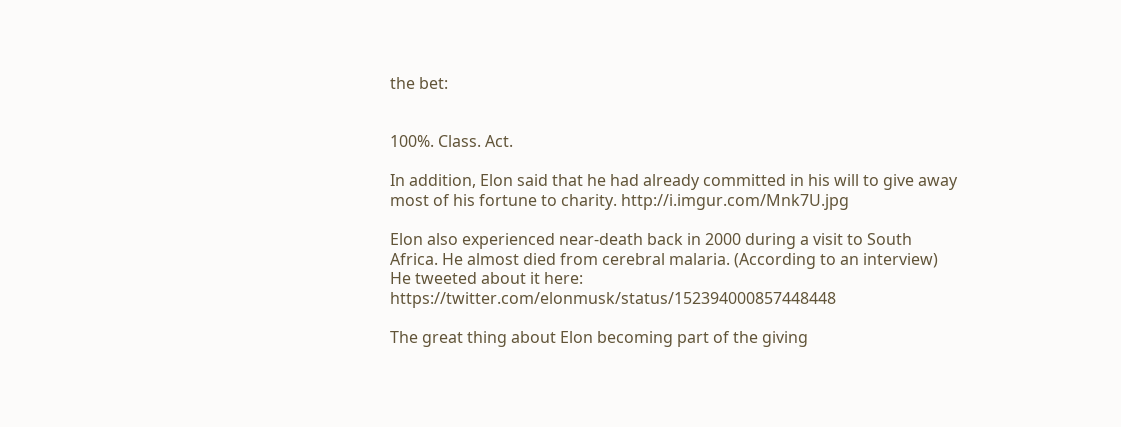the bet:


100%. Class. Act.

In addition, Elon said that he had already committed in his will to give away most of his fortune to charity. http://i.imgur.com/Mnk7U.jpg

Elon also experienced near-death back in 2000 during a visit to South Africa. He almost died from cerebral malaria. (According to an interview) He tweeted about it here: https://twitter.com/elonmusk/status/152394000857448448

The great thing about Elon becoming part of the giving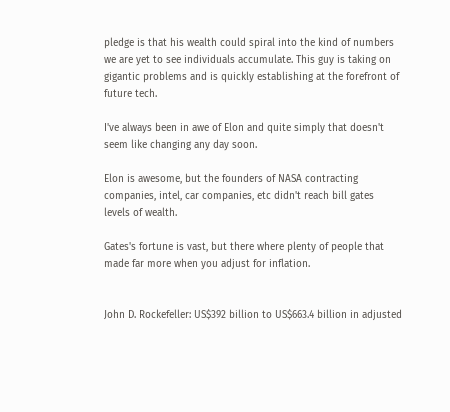pledge is that his wealth could spiral into the kind of numbers we are yet to see individuals accumulate. This guy is taking on gigantic problems and is quickly establishing at the forefront of future tech.

I've always been in awe of Elon and quite simply that doesn't seem like changing any day soon.

Elon is awesome, but the founders of NASA contracting companies, intel, car companies, etc didn't reach bill gates levels of wealth.

Gates's fortune is vast, but there where plenty of people that made far more when you adjust for inflation.


John D. Rockefeller: US$392 billion to US$663.4 billion in adjusted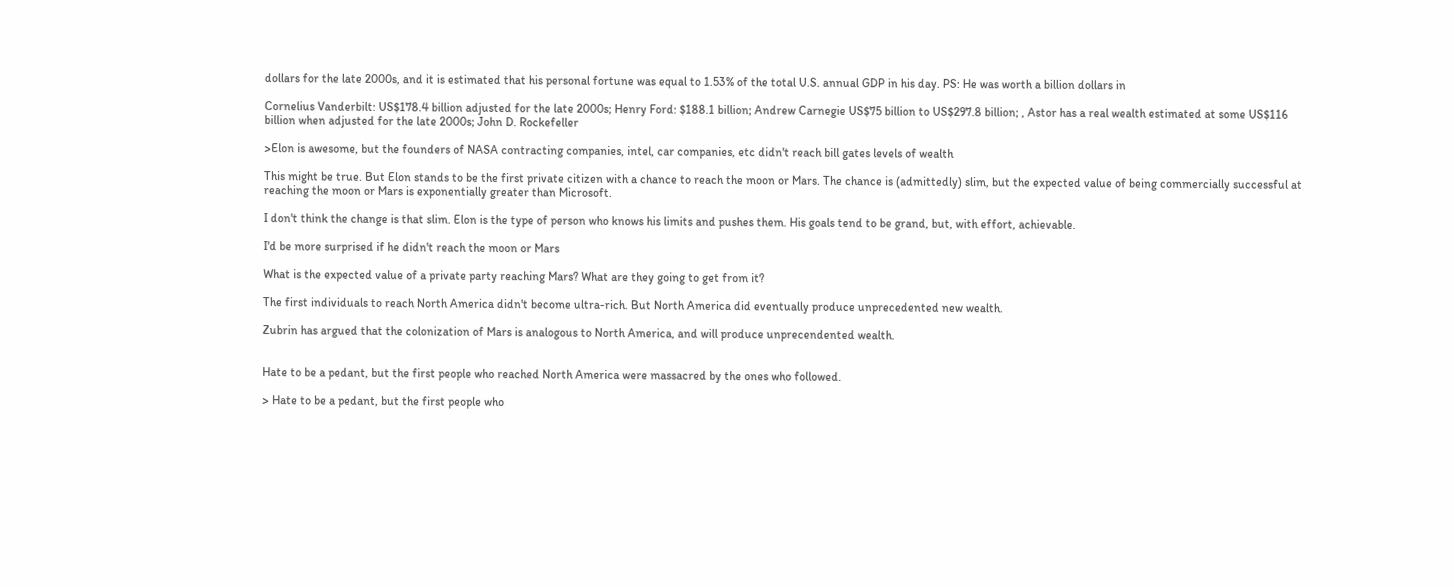dollars for the late 2000s, and it is estimated that his personal fortune was equal to 1.53% of the total U.S. annual GDP in his day. PS: He was worth a billion dollars in

Cornelius Vanderbilt: US$178.4 billion adjusted for the late 2000s; Henry Ford: $188.1 billion; Andrew Carnegie US$75 billion to US$297.8 billion; , Astor has a real wealth estimated at some US$116 billion when adjusted for the late 2000s; John D. Rockefeller

>Elon is awesome, but the founders of NASA contracting companies, intel, car companies, etc didn't reach bill gates levels of wealth

This might be true. But Elon stands to be the first private citizen with a chance to reach the moon or Mars. The chance is (admittedly) slim, but the expected value of being commercially successful at reaching the moon or Mars is exponentially greater than Microsoft.

I don't think the change is that slim. Elon is the type of person who knows his limits and pushes them. His goals tend to be grand, but, with effort, achievable.

I'd be more surprised if he didn't reach the moon or Mars

What is the expected value of a private party reaching Mars? What are they going to get from it?

The first individuals to reach North America didn't become ultra-rich. But North America did eventually produce unprecedented new wealth.

Zubrin has argued that the colonization of Mars is analogous to North America, and will produce unprecendented wealth.


Hate to be a pedant, but the first people who reached North America were massacred by the ones who followed.

> Hate to be a pedant, but the first people who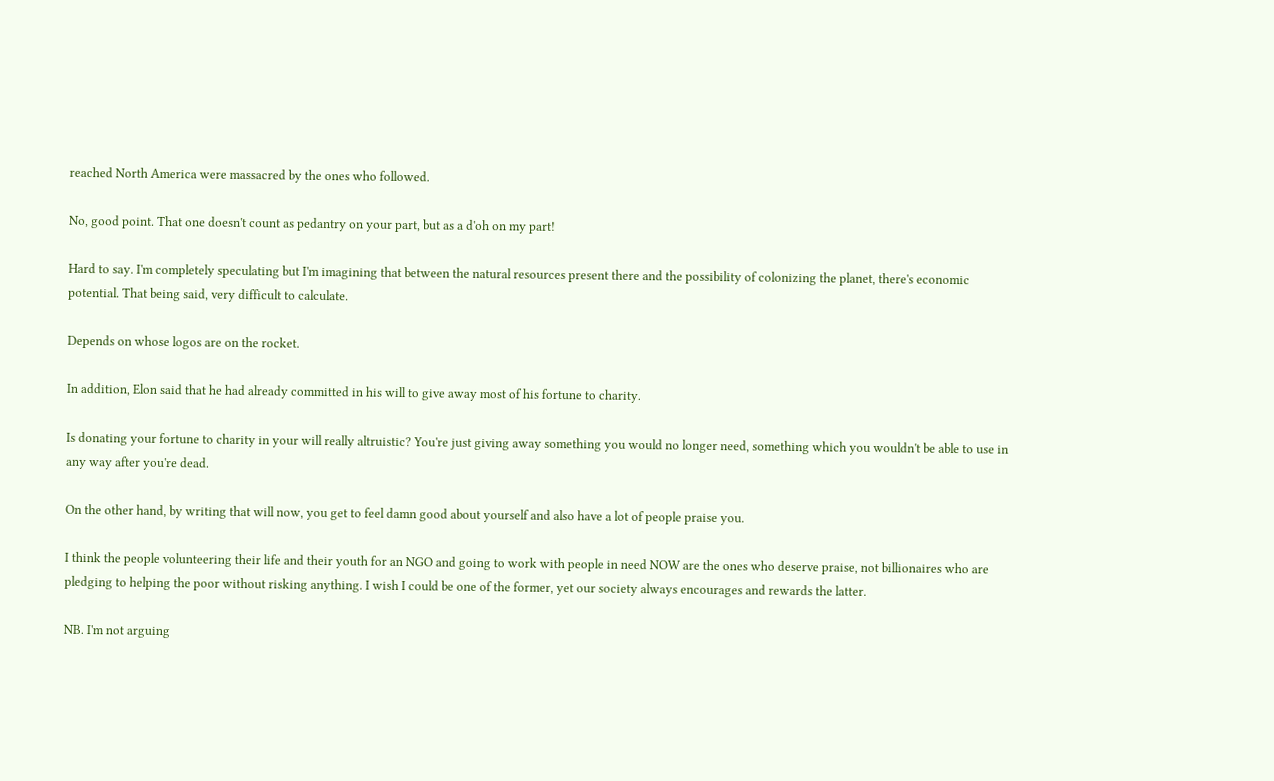reached North America were massacred by the ones who followed.

No, good point. That one doesn't count as pedantry on your part, but as a d'oh on my part!

Hard to say. I'm completely speculating but I'm imagining that between the natural resources present there and the possibility of colonizing the planet, there's economic potential. That being said, very difficult to calculate.

Depends on whose logos are on the rocket.

In addition, Elon said that he had already committed in his will to give away most of his fortune to charity.

Is donating your fortune to charity in your will really altruistic? You're just giving away something you would no longer need, something which you wouldn't be able to use in any way after you're dead.

On the other hand, by writing that will now, you get to feel damn good about yourself and also have a lot of people praise you.

I think the people volunteering their life and their youth for an NGO and going to work with people in need NOW are the ones who deserve praise, not billionaires who are pledging to helping the poor without risking anything. I wish I could be one of the former, yet our society always encourages and rewards the latter.

NB. I'm not arguing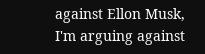against Ellon Musk, I'm arguing against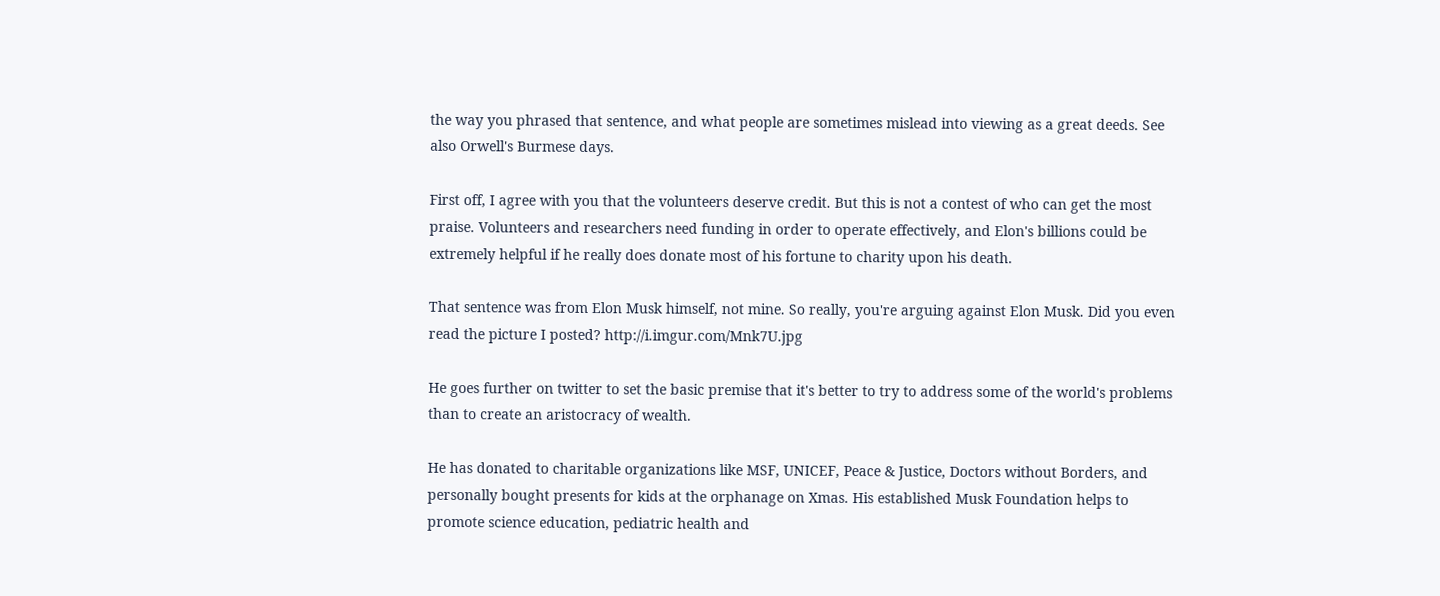the way you phrased that sentence, and what people are sometimes mislead into viewing as a great deeds. See also Orwell's Burmese days.

First off, I agree with you that the volunteers deserve credit. But this is not a contest of who can get the most praise. Volunteers and researchers need funding in order to operate effectively, and Elon's billions could be extremely helpful if he really does donate most of his fortune to charity upon his death.

That sentence was from Elon Musk himself, not mine. So really, you're arguing against Elon Musk. Did you even read the picture I posted? http://i.imgur.com/Mnk7U.jpg

He goes further on twitter to set the basic premise that it's better to try to address some of the world's problems than to create an aristocracy of wealth.

He has donated to charitable organizations like MSF, UNICEF, Peace & Justice, Doctors without Borders, and personally bought presents for kids at the orphanage on Xmas. His established Musk Foundation helps to promote science education, pediatric health and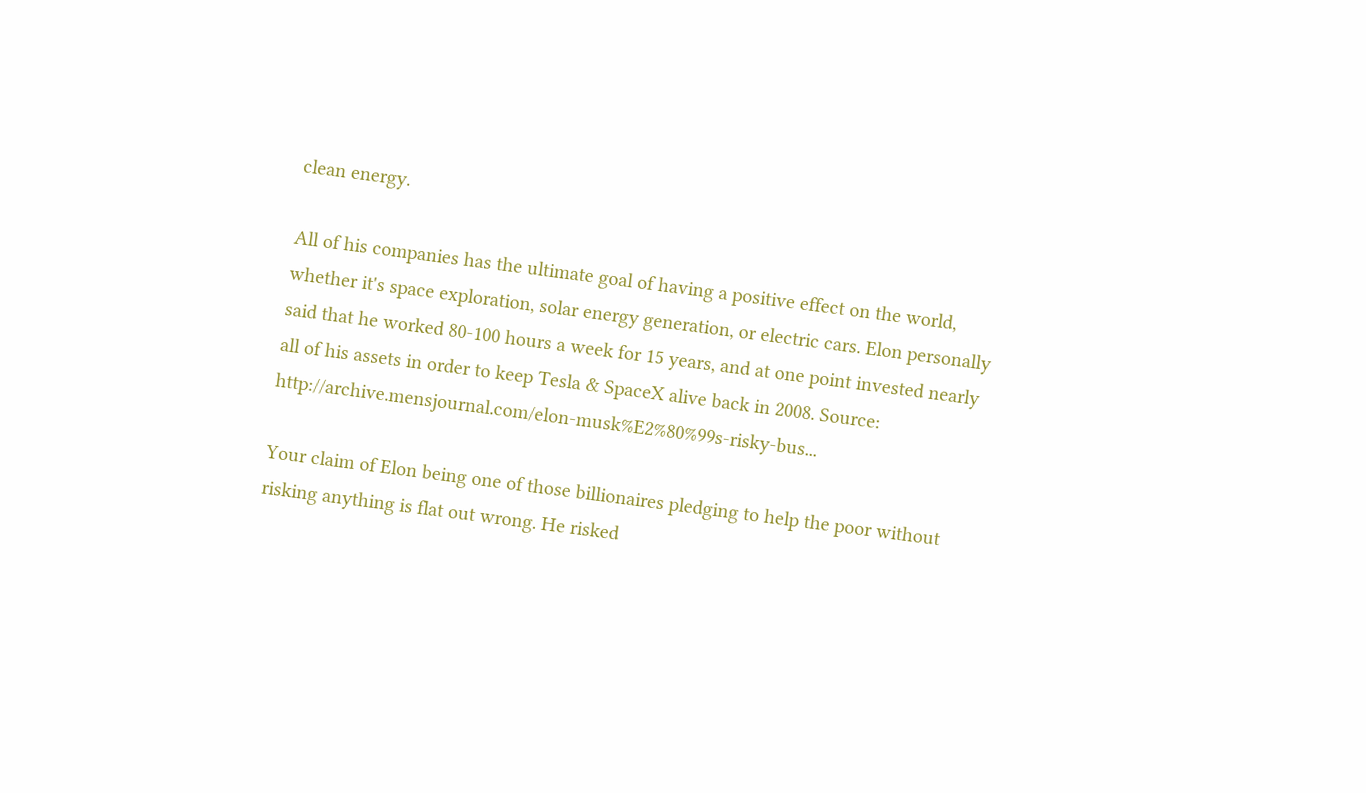clean energy.

All of his companies has the ultimate goal of having a positive effect on the world, whether it's space exploration, solar energy generation, or electric cars. Elon personally said that he worked 80-100 hours a week for 15 years, and at one point invested nearly all of his assets in order to keep Tesla & SpaceX alive back in 2008. Source: http://archive.mensjournal.com/elon-musk%E2%80%99s-risky-bus...

Your claim of Elon being one of those billionaires pledging to help the poor without risking anything is flat out wrong. He risked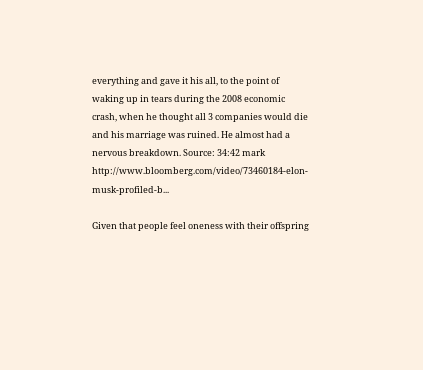everything and gave it his all, to the point of waking up in tears during the 2008 economic crash, when he thought all 3 companies would die and his marriage was ruined. He almost had a nervous breakdown. Source: 34:42 mark http://www.bloomberg.com/video/73460184-elon-musk-profiled-b...

Given that people feel oneness with their offspring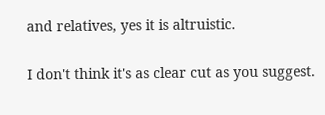and relatives, yes it is altruistic.

I don't think it's as clear cut as you suggest.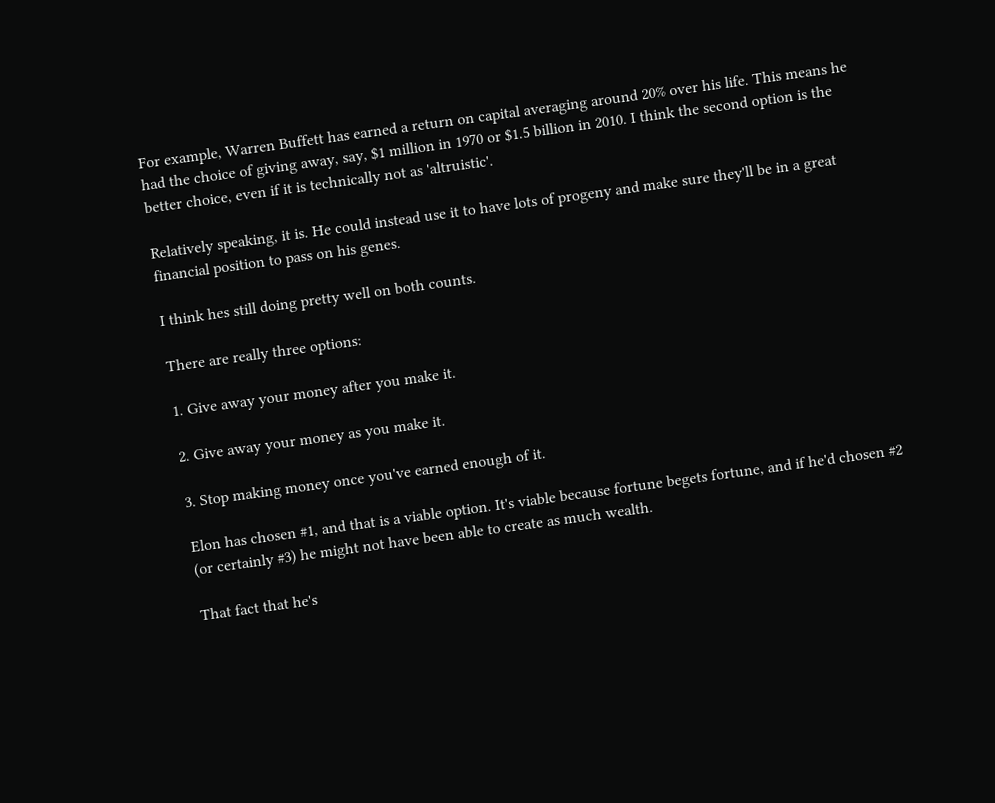For example, Warren Buffett has earned a return on capital averaging around 20% over his life. This means he had the choice of giving away, say, $1 million in 1970 or $1.5 billion in 2010. I think the second option is the better choice, even if it is technically not as 'altruistic'.

Relatively speaking, it is. He could instead use it to have lots of progeny and make sure they'll be in a great financial position to pass on his genes.

I think hes still doing pretty well on both counts.

There are really three options:

1. Give away your money after you make it.

2. Give away your money as you make it.

3. Stop making money once you've earned enough of it.

Elon has chosen #1, and that is a viable option. It's viable because fortune begets fortune, and if he'd chosen #2 (or certainly #3) he might not have been able to create as much wealth.

That fact that he's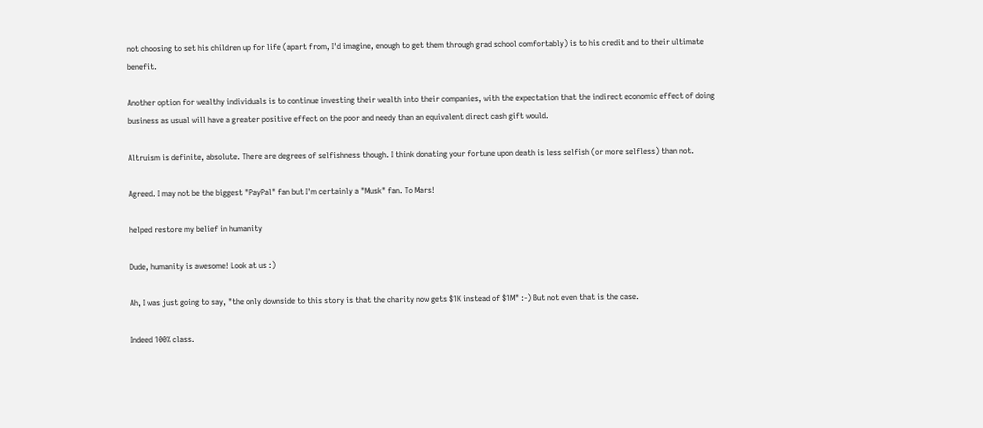not choosing to set his children up for life (apart from, I'd imagine, enough to get them through grad school comfortably) is to his credit and to their ultimate benefit.

Another option for wealthy individuals is to continue investing their wealth into their companies, with the expectation that the indirect economic effect of doing business as usual will have a greater positive effect on the poor and needy than an equivalent direct cash gift would.

Altruism is definite, absolute. There are degrees of selfishness though. I think donating your fortune upon death is less selfish (or more selfless) than not.

Agreed. I may not be the biggest "PayPal" fan but I'm certainly a "Musk" fan. To Mars!

helped restore my belief in humanity

Dude, humanity is awesome! Look at us :)

Ah, I was just going to say, "the only downside to this story is that the charity now gets $1K instead of $1M" :-) But not even that is the case.

Indeed 100% class.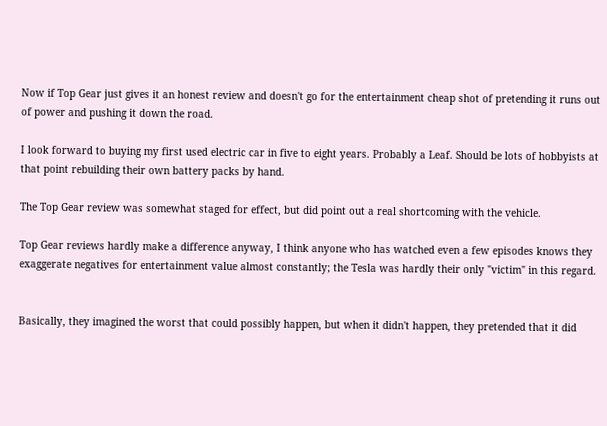Now if Top Gear just gives it an honest review and doesn't go for the entertainment cheap shot of pretending it runs out of power and pushing it down the road.

I look forward to buying my first used electric car in five to eight years. Probably a Leaf. Should be lots of hobbyists at that point rebuilding their own battery packs by hand.

The Top Gear review was somewhat staged for effect, but did point out a real shortcoming with the vehicle.

Top Gear reviews hardly make a difference anyway, I think anyone who has watched even a few episodes knows they exaggerate negatives for entertainment value almost constantly; the Tesla was hardly their only "victim" in this regard.


Basically, they imagined the worst that could possibly happen, but when it didn't happen, they pretended that it did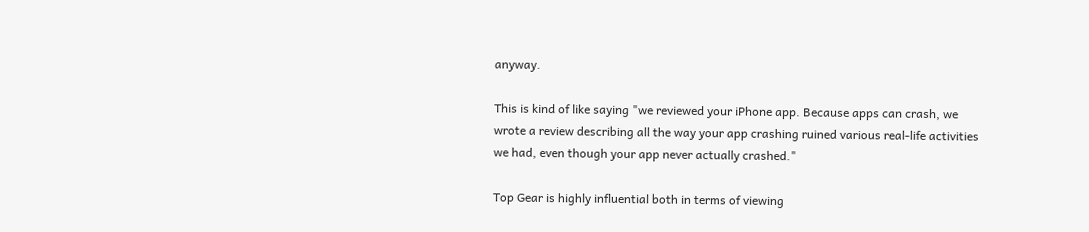anyway.

This is kind of like saying "we reviewed your iPhone app. Because apps can crash, we wrote a review describing all the way your app crashing ruined various real-life activities we had, even though your app never actually crashed."

Top Gear is highly influential both in terms of viewing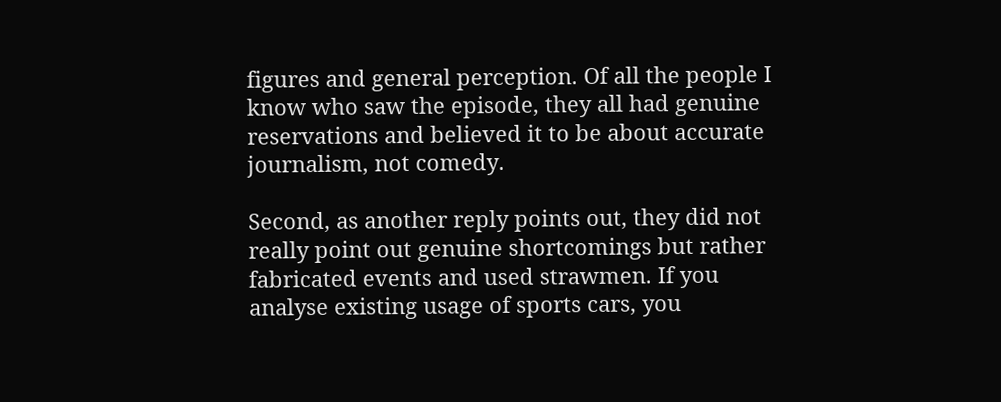figures and general perception. Of all the people I know who saw the episode, they all had genuine reservations and believed it to be about accurate journalism, not comedy.

Second, as another reply points out, they did not really point out genuine shortcomings but rather fabricated events and used strawmen. If you analyse existing usage of sports cars, you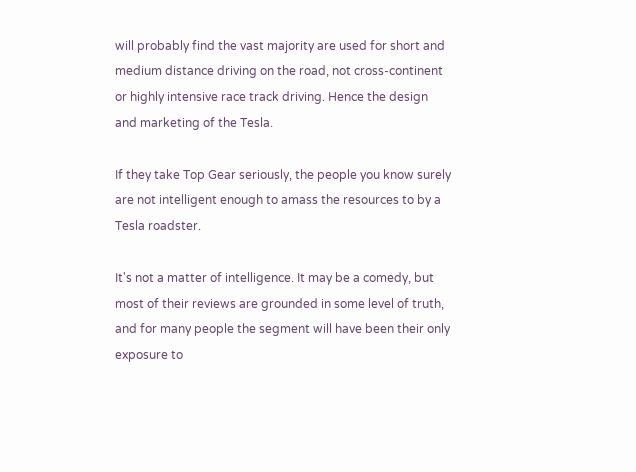will probably find the vast majority are used for short and medium distance driving on the road, not cross-continent or highly intensive race track driving. Hence the design and marketing of the Tesla.

If they take Top Gear seriously, the people you know surely are not intelligent enough to amass the resources to by a Tesla roadster.

It's not a matter of intelligence. It may be a comedy, but most of their reviews are grounded in some level of truth, and for many people the segment will have been their only exposure to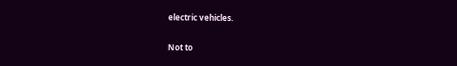electric vehicles.

Not to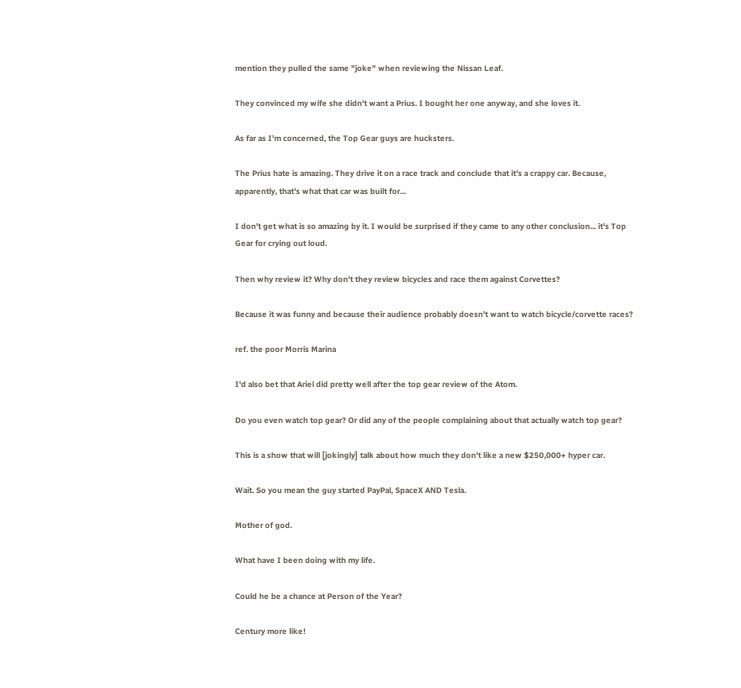mention they pulled the same "joke" when reviewing the Nissan Leaf.

They convinced my wife she didn't want a Prius. I bought her one anyway, and she loves it.

As far as I'm concerned, the Top Gear guys are hucksters.

The Prius hate is amazing. They drive it on a race track and conclude that it's a crappy car. Because, apparently, that's what that car was built for...

I don't get what is so amazing by it. I would be surprised if they came to any other conclusion... it's Top Gear for crying out loud.

Then why review it? Why don't they review bicycles and race them against Corvettes?

Because it was funny and because their audience probably doesn't want to watch bicycle/corvette races?

ref. the poor Morris Marina

I'd also bet that Ariel did pretty well after the top gear review of the Atom.

Do you even watch top gear? Or did any of the people complaining about that actually watch top gear?

This is a show that will [jokingly] talk about how much they don't like a new $250,000+ hyper car.

Wait. So you mean the guy started PayPal, SpaceX AND Tesla.

Mother of god.

What have I been doing with my life.

Could he be a chance at Person of the Year?

Century more like!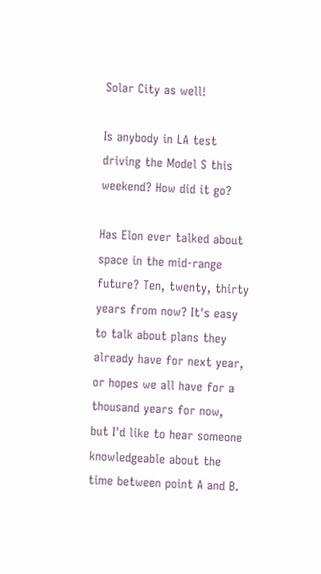Solar City as well!

Is anybody in LA test driving the Model S this weekend? How did it go?

Has Elon ever talked about space in the mid-range future? Ten, twenty, thirty years from now? It's easy to talk about plans they already have for next year, or hopes we all have for a thousand years for now, but I'd like to hear someone knowledgeable about the time between point A and B.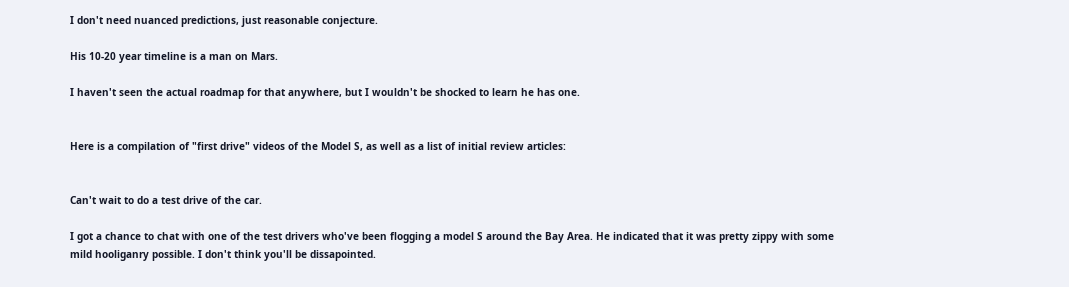I don't need nuanced predictions, just reasonable conjecture.

His 10-20 year timeline is a man on Mars.

I haven't seen the actual roadmap for that anywhere, but I wouldn't be shocked to learn he has one.


Here is a compilation of "first drive" videos of the Model S, as well as a list of initial review articles:


Can't wait to do a test drive of the car.

I got a chance to chat with one of the test drivers who've been flogging a model S around the Bay Area. He indicated that it was pretty zippy with some mild hooliganry possible. I don't think you'll be dissapointed.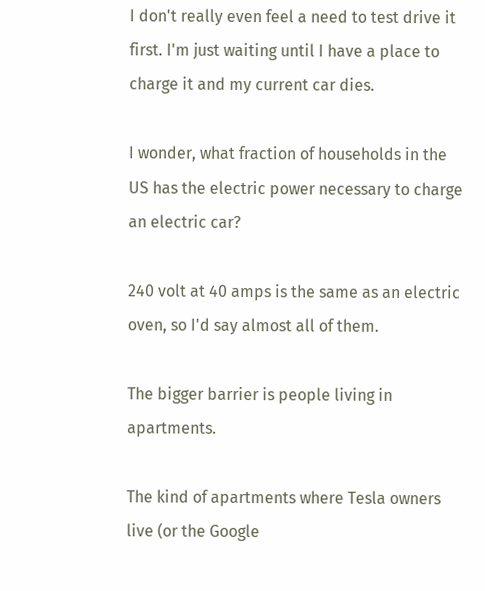I don't really even feel a need to test drive it first. I'm just waiting until I have a place to charge it and my current car dies.

I wonder, what fraction of households in the US has the electric power necessary to charge an electric car?

240 volt at 40 amps is the same as an electric oven, so I'd say almost all of them.

The bigger barrier is people living in apartments.

The kind of apartments where Tesla owners live (or the Google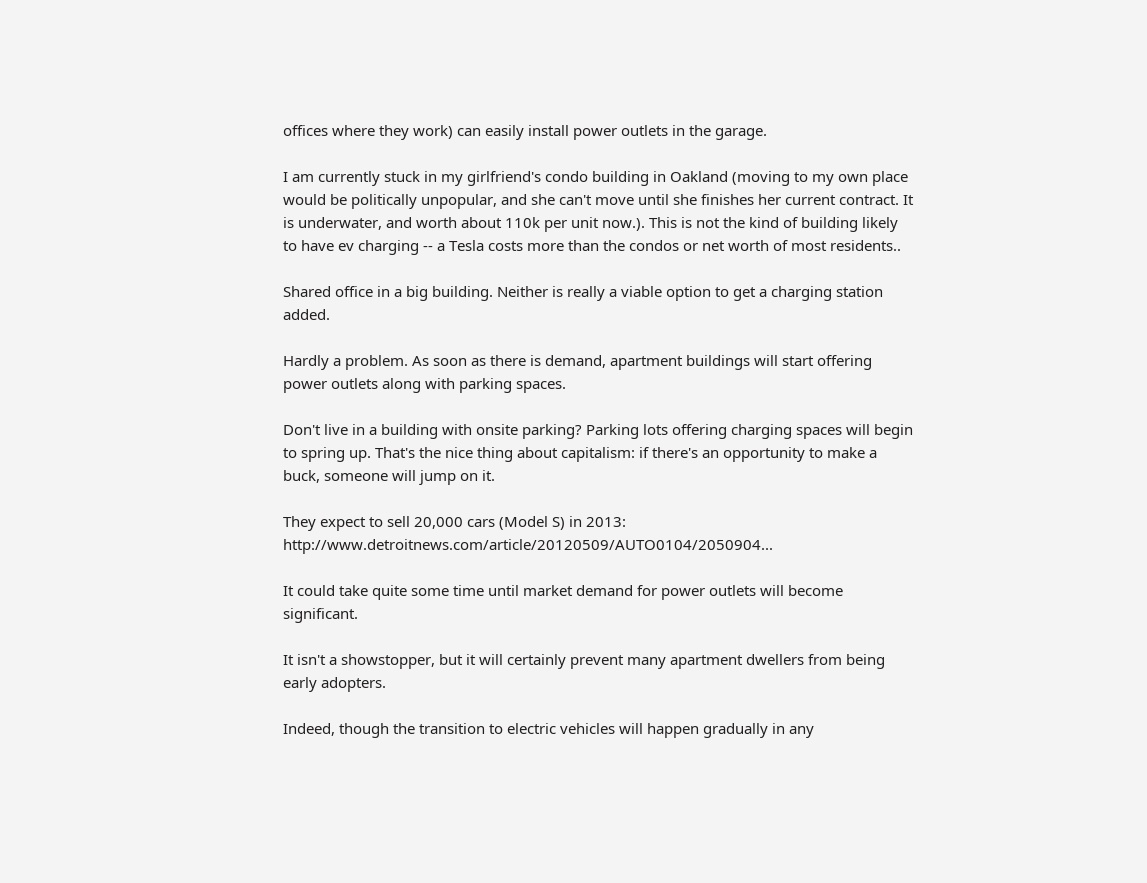offices where they work) can easily install power outlets in the garage.

I am currently stuck in my girlfriend's condo building in Oakland (moving to my own place would be politically unpopular, and she can't move until she finishes her current contract. It is underwater, and worth about 110k per unit now.). This is not the kind of building likely to have ev charging -- a Tesla costs more than the condos or net worth of most residents..

Shared office in a big building. Neither is really a viable option to get a charging station added.

Hardly a problem. As soon as there is demand, apartment buildings will start offering power outlets along with parking spaces.

Don't live in a building with onsite parking? Parking lots offering charging spaces will begin to spring up. That's the nice thing about capitalism: if there's an opportunity to make a buck, someone will jump on it.

They expect to sell 20,000 cars (Model S) in 2013: http://www.detroitnews.com/article/20120509/AUTO0104/2050904...

It could take quite some time until market demand for power outlets will become significant.

It isn't a showstopper, but it will certainly prevent many apartment dwellers from being early adopters.

Indeed, though the transition to electric vehicles will happen gradually in any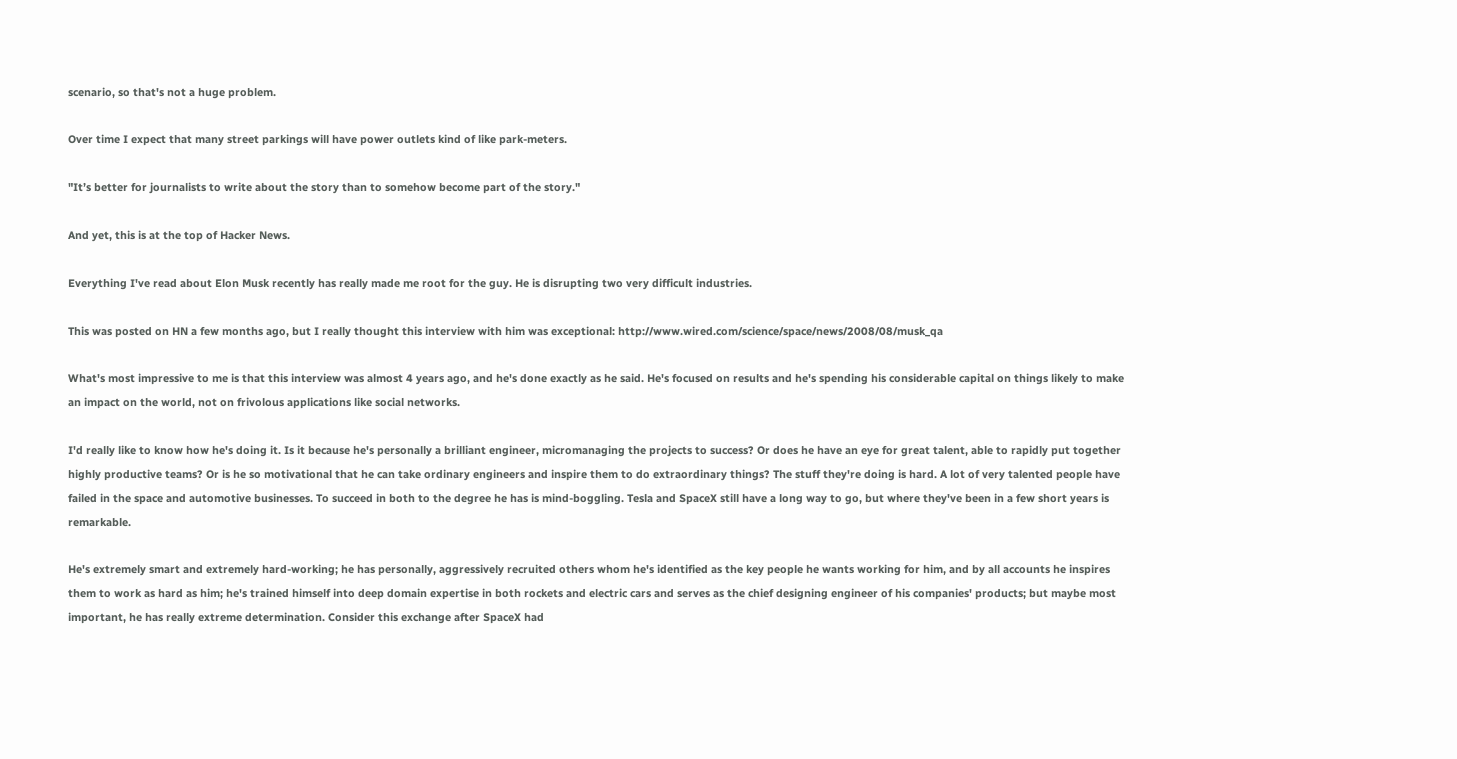scenario, so that's not a huge problem.

Over time I expect that many street parkings will have power outlets kind of like park-meters.

"It’s better for journalists to write about the story than to somehow become part of the story."

And yet, this is at the top of Hacker News.

Everything I've read about Elon Musk recently has really made me root for the guy. He is disrupting two very difficult industries.

This was posted on HN a few months ago, but I really thought this interview with him was exceptional: http://www.wired.com/science/space/news/2008/08/musk_qa

What's most impressive to me is that this interview was almost 4 years ago, and he's done exactly as he said. He's focused on results and he's spending his considerable capital on things likely to make an impact on the world, not on frivolous applications like social networks.

I'd really like to know how he's doing it. Is it because he's personally a brilliant engineer, micromanaging the projects to success? Or does he have an eye for great talent, able to rapidly put together highly productive teams? Or is he so motivational that he can take ordinary engineers and inspire them to do extraordinary things? The stuff they're doing is hard. A lot of very talented people have failed in the space and automotive businesses. To succeed in both to the degree he has is mind-boggling. Tesla and SpaceX still have a long way to go, but where they've been in a few short years is remarkable.

He's extremely smart and extremely hard-working; he has personally, aggressively recruited others whom he's identified as the key people he wants working for him, and by all accounts he inspires them to work as hard as him; he's trained himself into deep domain expertise in both rockets and electric cars and serves as the chief designing engineer of his companies' products; but maybe most important, he has really extreme determination. Consider this exchange after SpaceX had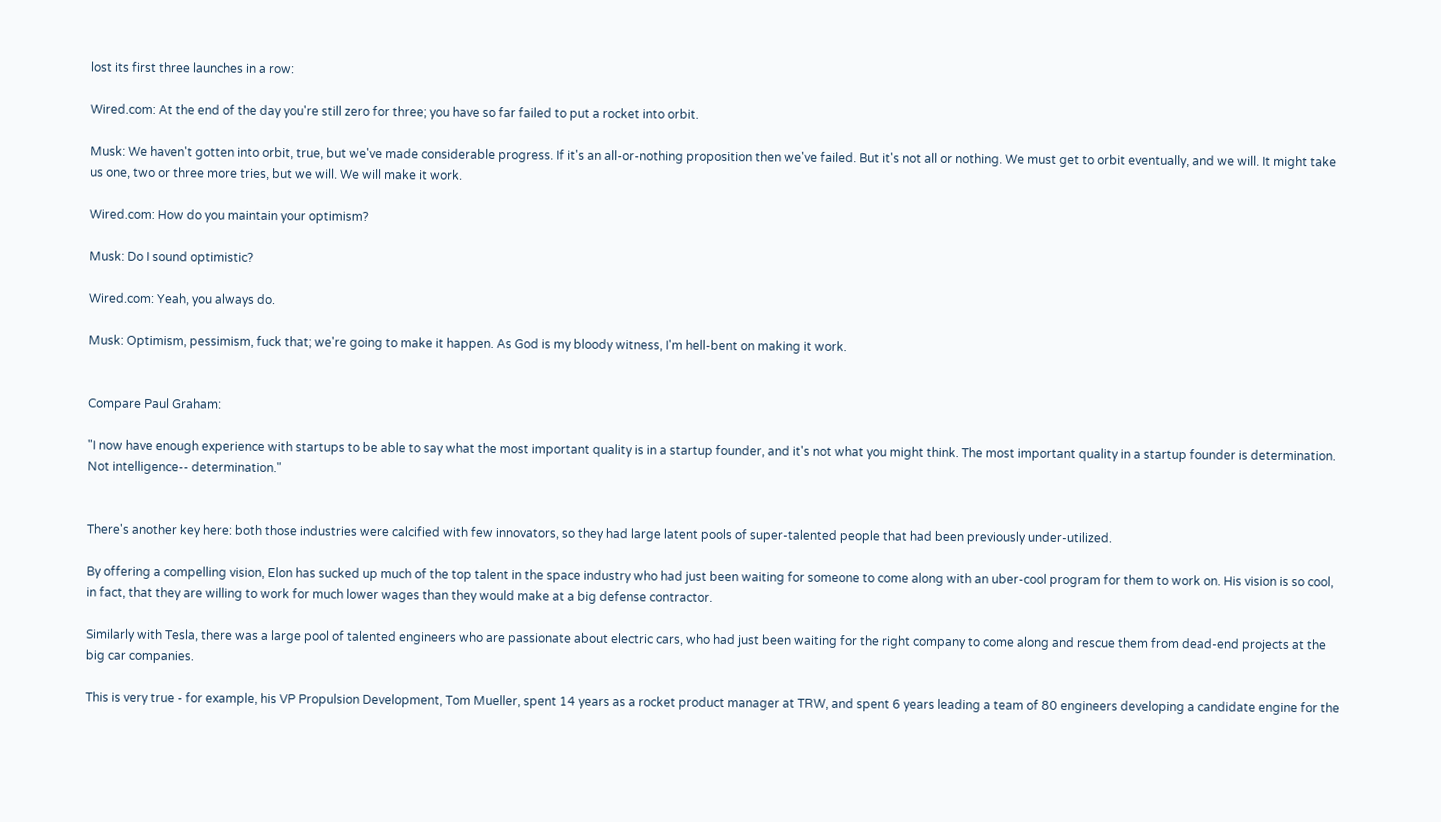lost its first three launches in a row:

Wired.com: At the end of the day you're still zero for three; you have so far failed to put a rocket into orbit.

Musk: We haven't gotten into orbit, true, but we've made considerable progress. If it's an all-or-nothing proposition then we've failed. But it's not all or nothing. We must get to orbit eventually, and we will. It might take us one, two or three more tries, but we will. We will make it work.

Wired.com: How do you maintain your optimism?

Musk: Do I sound optimistic?

Wired.com: Yeah, you always do.

Musk: Optimism, pessimism, fuck that; we're going to make it happen. As God is my bloody witness, I'm hell-bent on making it work.


Compare Paul Graham:

"I now have enough experience with startups to be able to say what the most important quality is in a startup founder, and it's not what you might think. The most important quality in a startup founder is determination. Not intelligence-- determination."


There's another key here: both those industries were calcified with few innovators, so they had large latent pools of super-talented people that had been previously under-utilized.

By offering a compelling vision, Elon has sucked up much of the top talent in the space industry who had just been waiting for someone to come along with an uber-cool program for them to work on. His vision is so cool, in fact, that they are willing to work for much lower wages than they would make at a big defense contractor.

Similarly with Tesla, there was a large pool of talented engineers who are passionate about electric cars, who had just been waiting for the right company to come along and rescue them from dead-end projects at the big car companies.

This is very true - for example, his VP Propulsion Development, Tom Mueller, spent 14 years as a rocket product manager at TRW, and spent 6 years leading a team of 80 engineers developing a candidate engine for the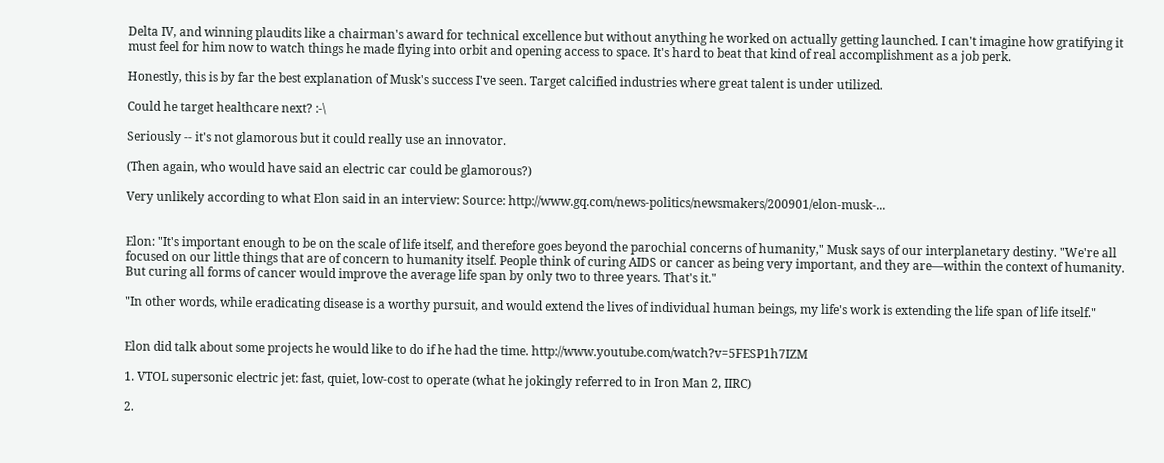Delta IV, and winning plaudits like a chairman's award for technical excellence but without anything he worked on actually getting launched. I can't imagine how gratifying it must feel for him now to watch things he made flying into orbit and opening access to space. It's hard to beat that kind of real accomplishment as a job perk.

Honestly, this is by far the best explanation of Musk's success I've seen. Target calcified industries where great talent is under utilized.

Could he target healthcare next? :-\

Seriously -- it's not glamorous but it could really use an innovator.

(Then again, who would have said an electric car could be glamorous?)

Very unlikely according to what Elon said in an interview: Source: http://www.gq.com/news-politics/newsmakers/200901/elon-musk-...


Elon: "It's important enough to be on the scale of life itself, and therefore goes beyond the parochial concerns of humanity," Musk says of our interplanetary destiny. "We're all focused on our little things that are of concern to humanity itself. People think of curing AIDS or cancer as being very important, and they are—within the context of humanity. But curing all forms of cancer would improve the average life span by only two to three years. That's it."

"In other words, while eradicating disease is a worthy pursuit, and would extend the lives of individual human beings, my life's work is extending the life span of life itself."


Elon did talk about some projects he would like to do if he had the time. http://www.youtube.com/watch?v=5FESP1h7IZM

1. VTOL supersonic electric jet: fast, quiet, low-cost to operate (what he jokingly referred to in Iron Man 2, IIRC)

2.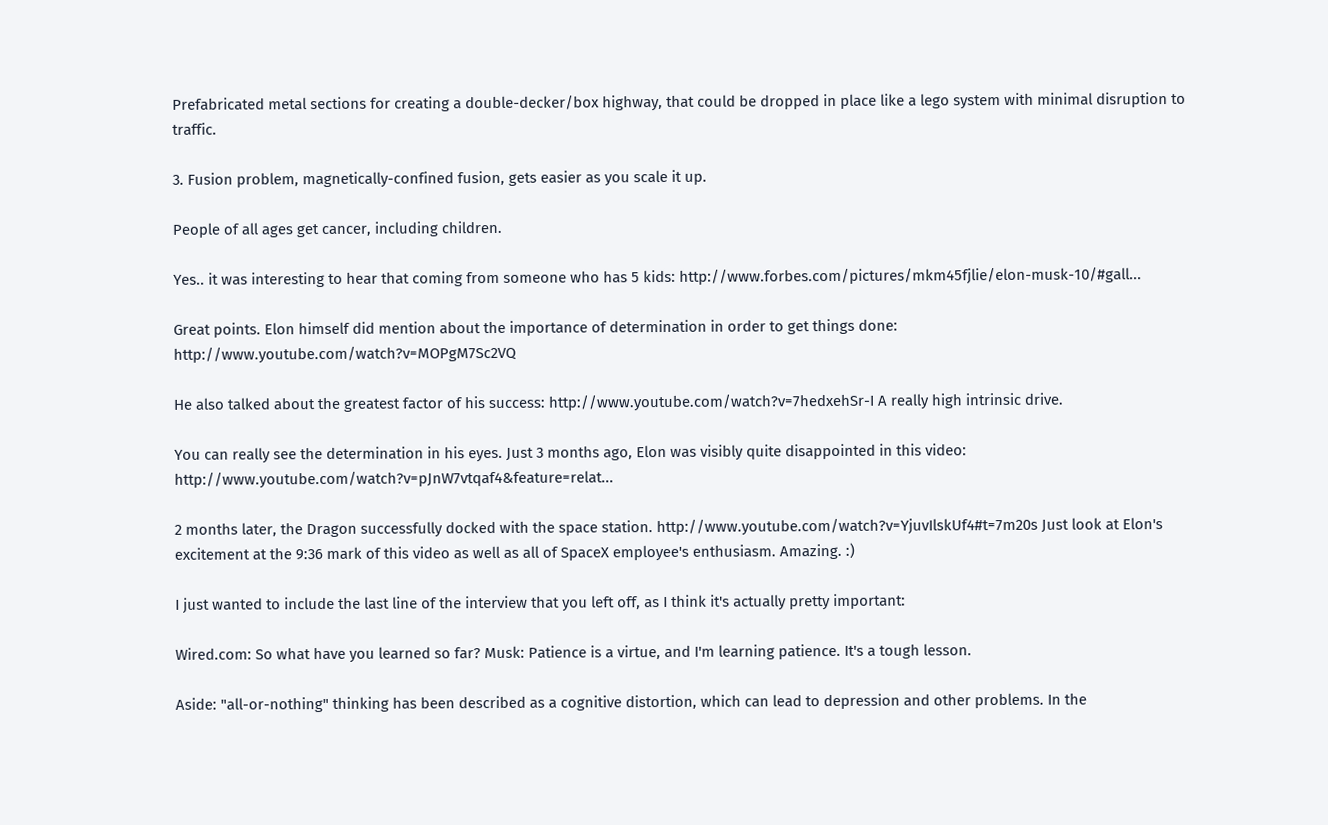Prefabricated metal sections for creating a double-decker/box highway, that could be dropped in place like a lego system with minimal disruption to traffic.

3. Fusion problem, magnetically-confined fusion, gets easier as you scale it up.

People of all ages get cancer, including children.

Yes.. it was interesting to hear that coming from someone who has 5 kids: http://www.forbes.com/pictures/mkm45fjlie/elon-musk-10/#gall...

Great points. Elon himself did mention about the importance of determination in order to get things done: http://www.youtube.com/watch?v=MOPgM7Sc2VQ

He also talked about the greatest factor of his success: http://www.youtube.com/watch?v=7hedxehSr-I A really high intrinsic drive.

You can really see the determination in his eyes. Just 3 months ago, Elon was visibly quite disappointed in this video: http://www.youtube.com/watch?v=pJnW7vtqaf4&feature=relat...

2 months later, the Dragon successfully docked with the space station. http://www.youtube.com/watch?v=YjuvIlskUf4#t=7m20s Just look at Elon's excitement at the 9:36 mark of this video as well as all of SpaceX employee's enthusiasm. Amazing. :)

I just wanted to include the last line of the interview that you left off, as I think it's actually pretty important:

Wired.com: So what have you learned so far? Musk: Patience is a virtue, and I'm learning patience. It's a tough lesson.

Aside: "all-or-nothing" thinking has been described as a cognitive distortion, which can lead to depression and other problems. In the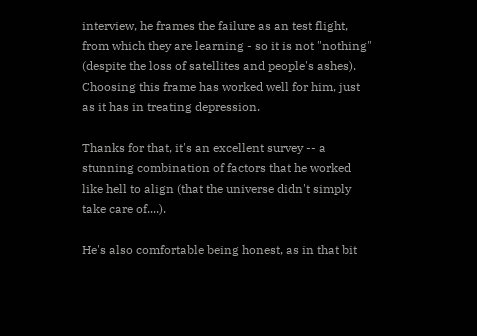interview, he frames the failure as an test flight, from which they are learning - so it is not "nothing" (despite the loss of satellites and people's ashes). Choosing this frame has worked well for him, just as it has in treating depression.

Thanks for that, it's an excellent survey -- a stunning combination of factors that he worked like hell to align (that the universe didn't simply take care of....).

He's also comfortable being honest, as in that bit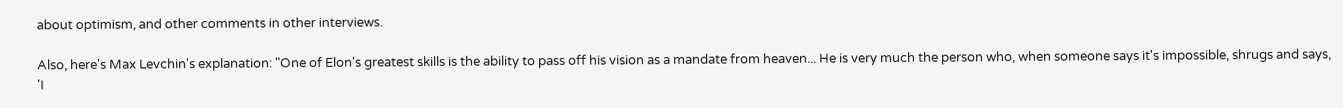about optimism, and other comments in other interviews.

Also, here's Max Levchin's explanation: "One of Elon's greatest skills is the ability to pass off his vision as a mandate from heaven... He is very much the person who, when someone says it's impossible, shrugs and says, 'I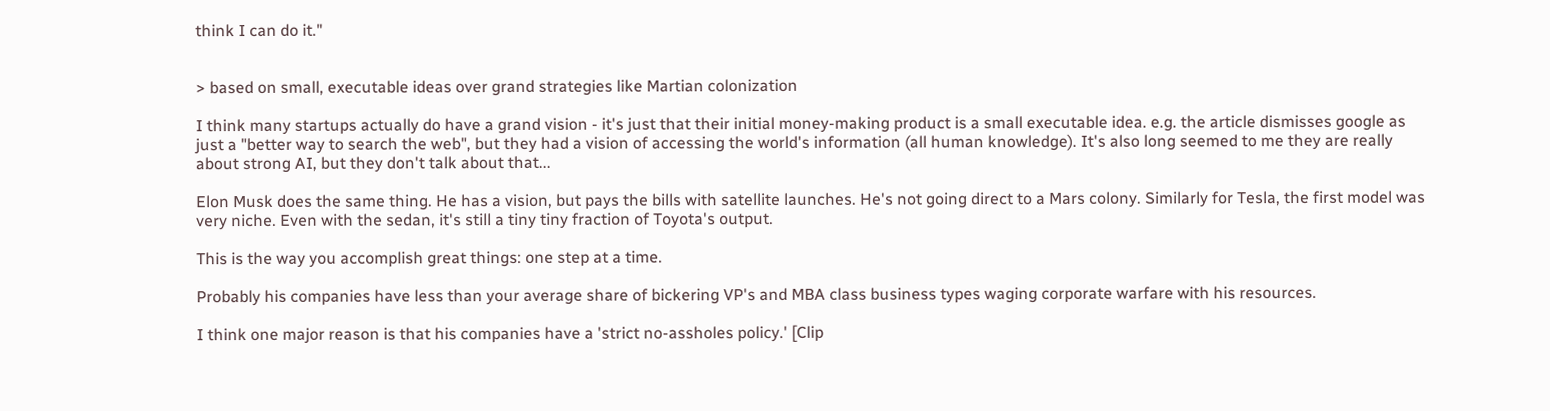think I can do it."


> based on small, executable ideas over grand strategies like Martian colonization

I think many startups actually do have a grand vision - it's just that their initial money-making product is a small executable idea. e.g. the article dismisses google as just a "better way to search the web", but they had a vision of accessing the world's information (all human knowledge). It's also long seemed to me they are really about strong AI, but they don't talk about that...

Elon Musk does the same thing. He has a vision, but pays the bills with satellite launches. He's not going direct to a Mars colony. Similarly for Tesla, the first model was very niche. Even with the sedan, it's still a tiny tiny fraction of Toyota's output.

This is the way you accomplish great things: one step at a time.

Probably his companies have less than your average share of bickering VP's and MBA class business types waging corporate warfare with his resources.

I think one major reason is that his companies have a 'strict no-assholes policy.' [Clip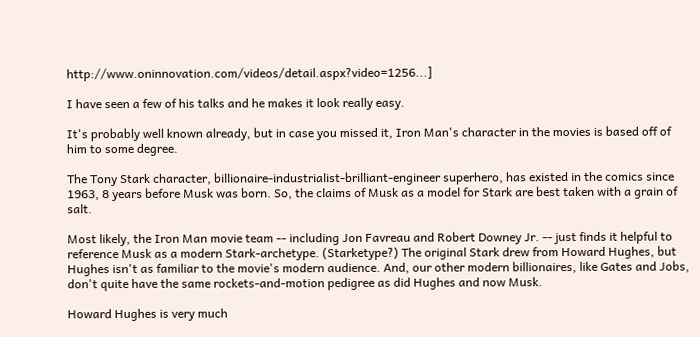http://www.oninnovation.com/videos/detail.aspx?video=1256...]

I have seen a few of his talks and he makes it look really easy.

It's probably well known already, but in case you missed it, Iron Man's character in the movies is based off of him to some degree.

The Tony Stark character, billionaire-industrialist-brilliant-engineer superhero, has existed in the comics since 1963, 8 years before Musk was born. So, the claims of Musk as a model for Stark are best taken with a grain of salt.

Most likely, the Iron Man movie team -- including Jon Favreau and Robert Downey Jr. -- just finds it helpful to reference Musk as a modern Stark-archetype. (Starketype?) The original Stark drew from Howard Hughes, but Hughes isn't as familiar to the movie's modern audience. And, our other modern billionaires, like Gates and Jobs, don't quite have the same rockets-and-motion pedigree as did Hughes and now Musk.

Howard Hughes is very much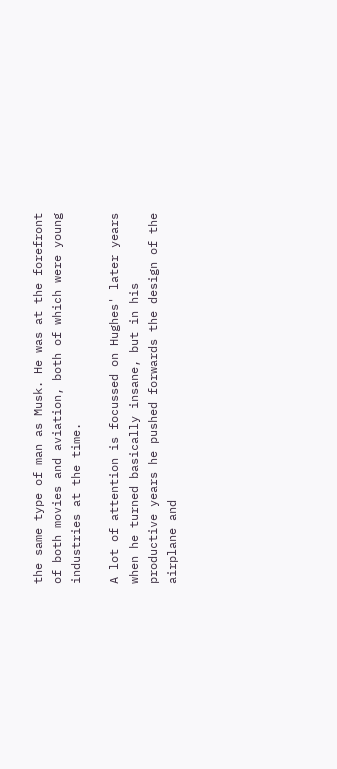the same type of man as Musk. He was at the forefront of both movies and aviation, both of which were young industries at the time.

A lot of attention is focussed on Hughes' later years when he turned basically insane, but in his productive years he pushed forwards the design of the airplane and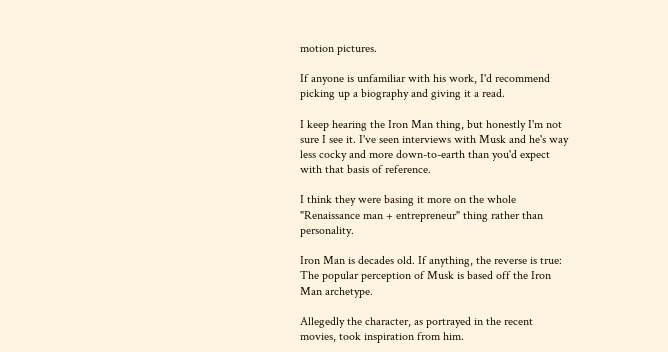motion pictures.

If anyone is unfamiliar with his work, I'd recommend picking up a biography and giving it a read.

I keep hearing the Iron Man thing, but honestly I'm not sure I see it. I've seen interviews with Musk and he's way less cocky and more down-to-earth than you'd expect with that basis of reference.

I think they were basing it more on the whole "Renaissance man + entrepreneur" thing rather than personality.

Iron Man is decades old. If anything, the reverse is true: The popular perception of Musk is based off the Iron Man archetype.

Allegedly the character, as portrayed in the recent movies, took inspiration from him.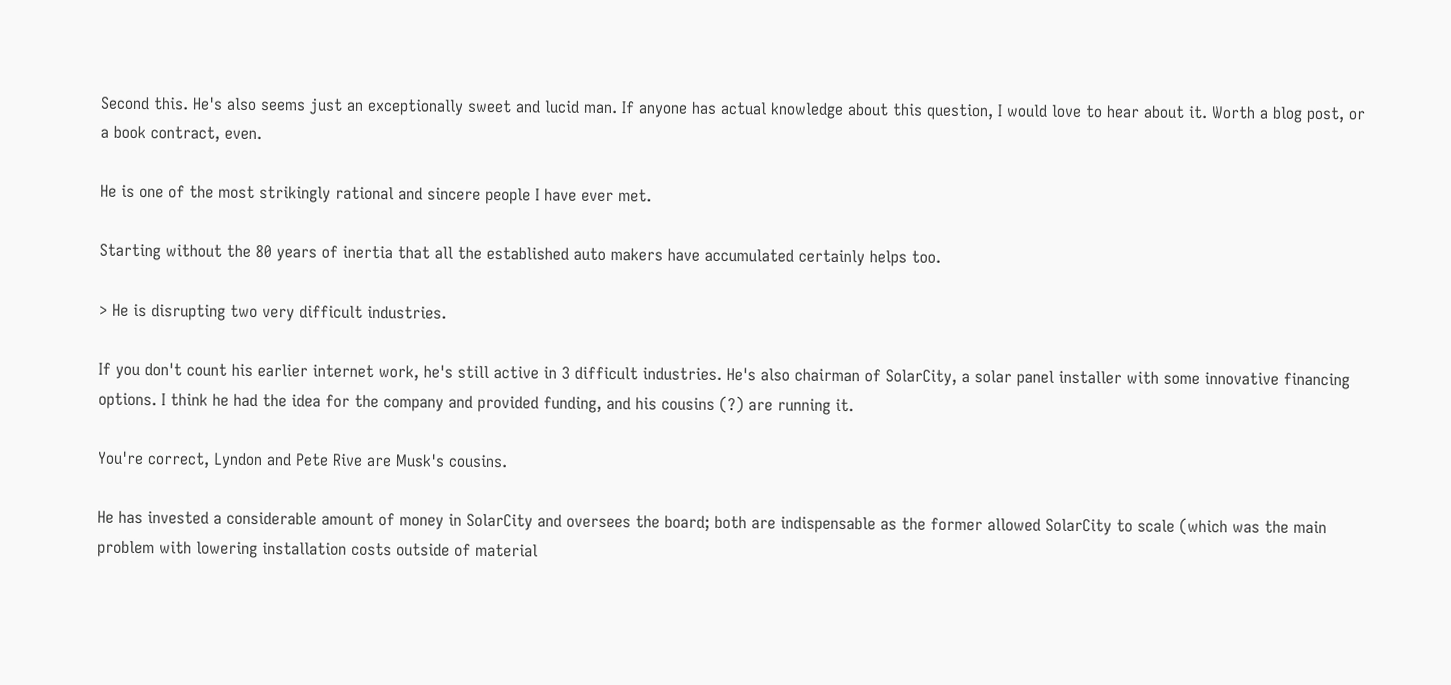Second this. He's also seems just an exceptionally sweet and lucid man. If anyone has actual knowledge about this question, I would love to hear about it. Worth a blog post, or a book contract, even.

He is one of the most strikingly rational and sincere people I have ever met.

Starting without the 80 years of inertia that all the established auto makers have accumulated certainly helps too.

> He is disrupting two very difficult industries.

If you don't count his earlier internet work, he's still active in 3 difficult industries. He's also chairman of SolarCity, a solar panel installer with some innovative financing options. I think he had the idea for the company and provided funding, and his cousins (?) are running it.

You're correct, Lyndon and Pete Rive are Musk's cousins.

He has invested a considerable amount of money in SolarCity and oversees the board; both are indispensable as the former allowed SolarCity to scale (which was the main problem with lowering installation costs outside of material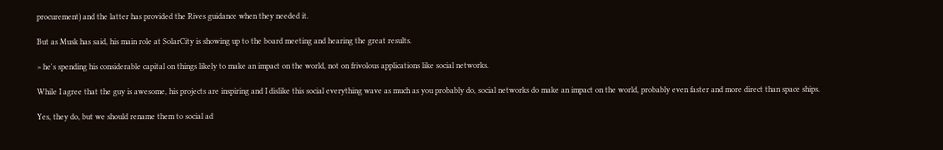procurement) and the latter has provided the Rives guidance when they needed it.

But as Musk has said, his main role at SolarCity is showing up to the board meeting and hearing the great results.

> he's spending his considerable capital on things likely to make an impact on the world, not on frivolous applications like social networks.

While I agree that the guy is awesome, his projects are inspiring and I dislike this social everything wave as much as you probably do, social networks do make an impact on the world, probably even faster and more direct than space ships.

Yes, they do, but we should rename them to social ad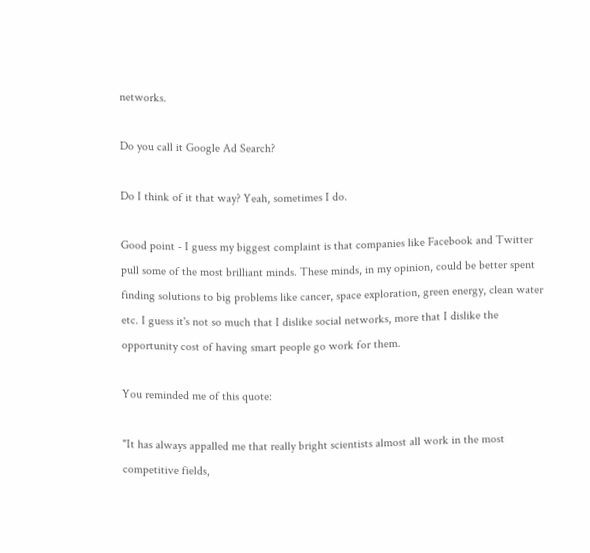networks.

Do you call it Google Ad Search?

Do I think of it that way? Yeah, sometimes I do.

Good point - I guess my biggest complaint is that companies like Facebook and Twitter pull some of the most brilliant minds. These minds, in my opinion, could be better spent finding solutions to big problems like cancer, space exploration, green energy, clean water etc. I guess it's not so much that I dislike social networks, more that I dislike the opportunity cost of having smart people go work for them.

You reminded me of this quote:

"It has always appalled me that really bright scientists almost all work in the most competitive fields,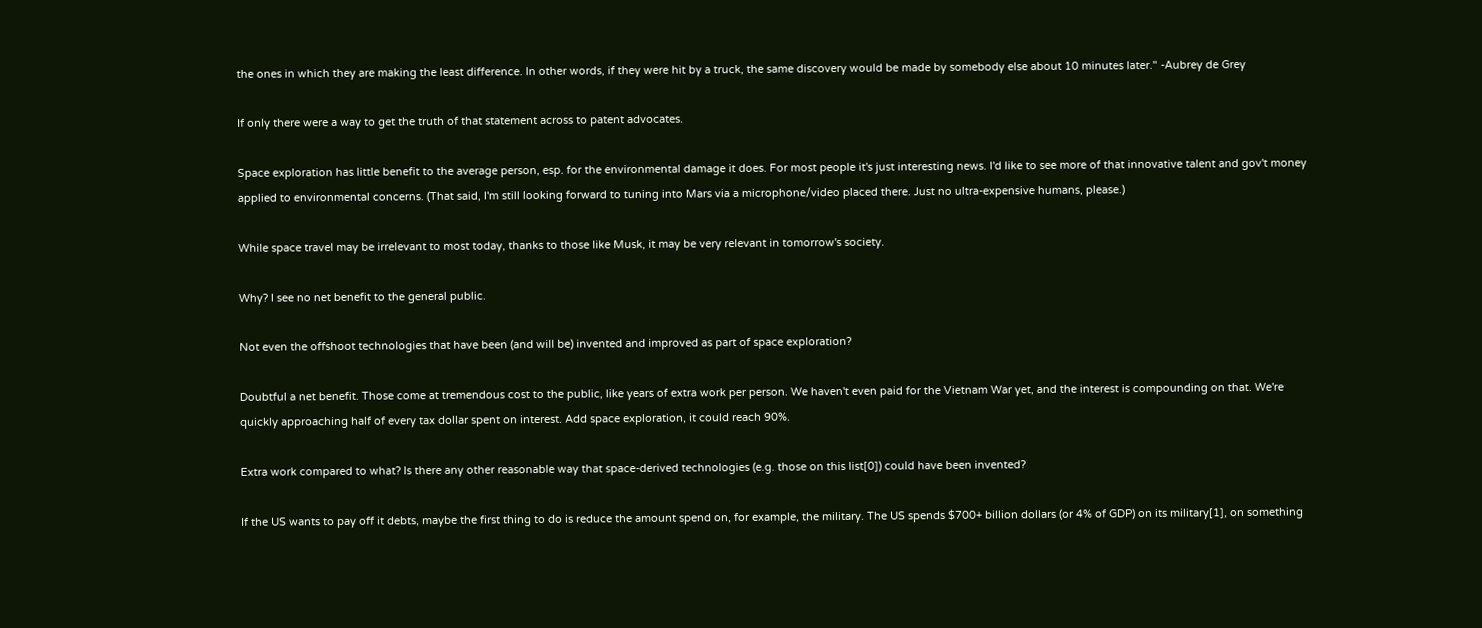the ones in which they are making the least difference. In other words, if they were hit by a truck, the same discovery would be made by somebody else about 10 minutes later." -Aubrey de Grey

If only there were a way to get the truth of that statement across to patent advocates.

Space exploration has little benefit to the average person, esp. for the environmental damage it does. For most people it's just interesting news. I'd like to see more of that innovative talent and gov't money applied to environmental concerns. (That said, I'm still looking forward to tuning into Mars via a microphone/video placed there. Just no ultra-expensive humans, please.)

While space travel may be irrelevant to most today, thanks to those like Musk, it may be very relevant in tomorrow's society.

Why? I see no net benefit to the general public.

Not even the offshoot technologies that have been (and will be) invented and improved as part of space exploration?

Doubtful a net benefit. Those come at tremendous cost to the public, like years of extra work per person. We haven't even paid for the Vietnam War yet, and the interest is compounding on that. We're quickly approaching half of every tax dollar spent on interest. Add space exploration, it could reach 90%.

Extra work compared to what? Is there any other reasonable way that space-derived technologies (e.g. those on this list[0]) could have been invented?

If the US wants to pay off it debts, maybe the first thing to do is reduce the amount spend on, for example, the military. The US spends $700+ billion dollars (or 4% of GDP) on its military[1], on something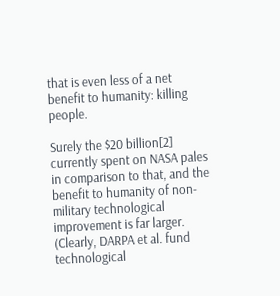that is even less of a net benefit to humanity: killing people.

Surely the $20 billion[2] currently spent on NASA pales in comparison to that, and the benefit to humanity of non-military technological improvement is far larger. (Clearly, DARPA et al. fund technological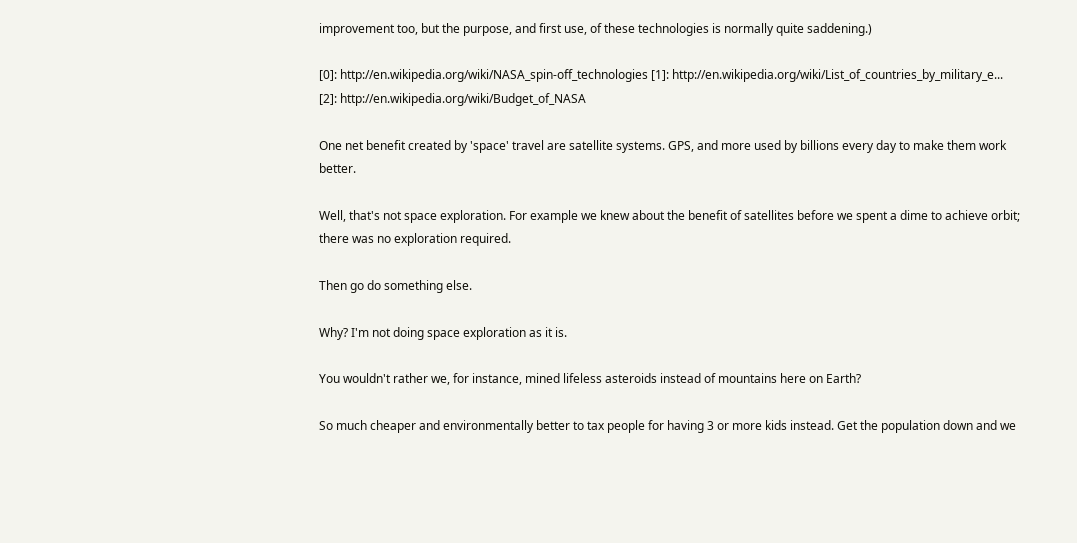improvement too, but the purpose, and first use, of these technologies is normally quite saddening.)

[0]: http://en.wikipedia.org/wiki/NASA_spin-off_technologies [1]: http://en.wikipedia.org/wiki/List_of_countries_by_military_e... [2]: http://en.wikipedia.org/wiki/Budget_of_NASA

One net benefit created by 'space' travel are satellite systems. GPS, and more used by billions every day to make them work better.

Well, that's not space exploration. For example we knew about the benefit of satellites before we spent a dime to achieve orbit; there was no exploration required.

Then go do something else.

Why? I'm not doing space exploration as it is.

You wouldn't rather we, for instance, mined lifeless asteroids instead of mountains here on Earth?

So much cheaper and environmentally better to tax people for having 3 or more kids instead. Get the population down and we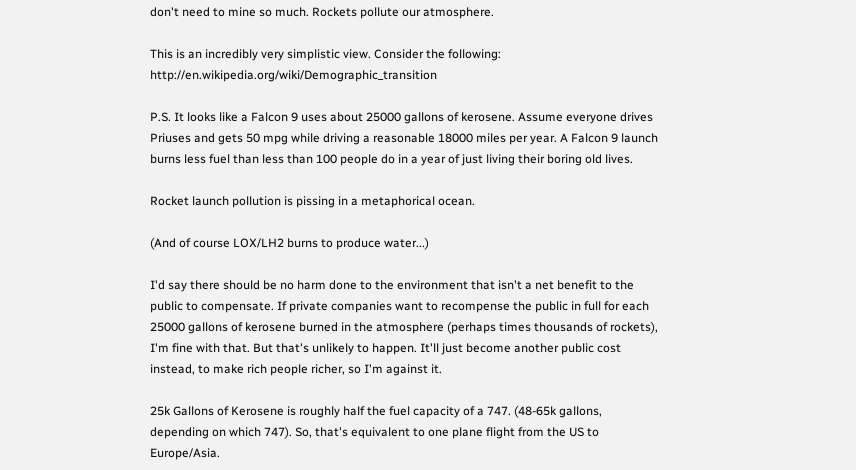don't need to mine so much. Rockets pollute our atmosphere.

This is an incredibly very simplistic view. Consider the following: http://en.wikipedia.org/wiki/Demographic_transition

P.S. It looks like a Falcon 9 uses about 25000 gallons of kerosene. Assume everyone drives Priuses and gets 50 mpg while driving a reasonable 18000 miles per year. A Falcon 9 launch burns less fuel than less than 100 people do in a year of just living their boring old lives.

Rocket launch pollution is pissing in a metaphorical ocean.

(And of course LOX/LH2 burns to produce water...)

I'd say there should be no harm done to the environment that isn't a net benefit to the public to compensate. If private companies want to recompense the public in full for each 25000 gallons of kerosene burned in the atmosphere (perhaps times thousands of rockets), I'm fine with that. But that's unlikely to happen. It'll just become another public cost instead, to make rich people richer, so I'm against it.

25k Gallons of Kerosene is roughly half the fuel capacity of a 747. (48-65k gallons, depending on which 747). So, that's equivalent to one plane flight from the US to Europe/Asia.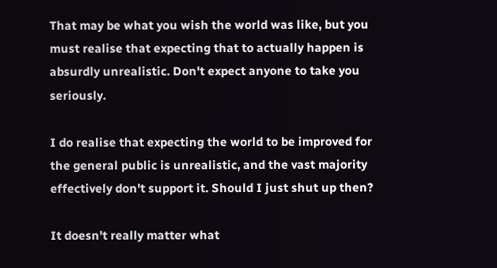That may be what you wish the world was like, but you must realise that expecting that to actually happen is absurdly unrealistic. Don't expect anyone to take you seriously.

I do realise that expecting the world to be improved for the general public is unrealistic, and the vast majority effectively don't support it. Should I just shut up then?

It doesn't really matter what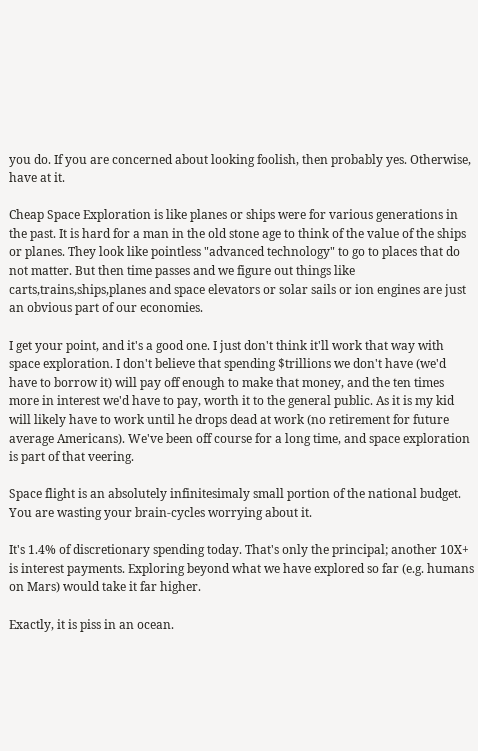you do. If you are concerned about looking foolish, then probably yes. Otherwise, have at it.

Cheap Space Exploration is like planes or ships were for various generations in the past. It is hard for a man in the old stone age to think of the value of the ships or planes. They look like pointless "advanced technology" to go to places that do not matter. But then time passes and we figure out things like carts,trains,ships,planes and space elevators or solar sails or ion engines are just an obvious part of our economies.

I get your point, and it's a good one. I just don't think it'll work that way with space exploration. I don't believe that spending $trillions we don't have (we'd have to borrow it) will pay off enough to make that money, and the ten times more in interest we'd have to pay, worth it to the general public. As it is my kid will likely have to work until he drops dead at work (no retirement for future average Americans). We've been off course for a long time, and space exploration is part of that veering.

Space flight is an absolutely infinitesimaly small portion of the national budget. You are wasting your brain-cycles worrying about it.

It's 1.4% of discretionary spending today. That's only the principal; another 10X+ is interest payments. Exploring beyond what we have explored so far (e.g. humans on Mars) would take it far higher.

Exactly, it is piss in an ocean.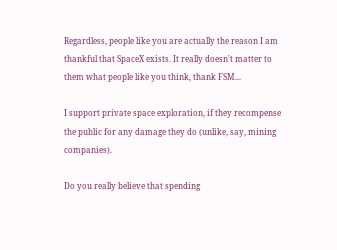Regardless, people like you are actually the reason I am thankful that SpaceX exists. It really doesn't matter to them what people like you think, thank FSM...

I support private space exploration, if they recompense the public for any damage they do (unlike, say, mining companies).

Do you really believe that spending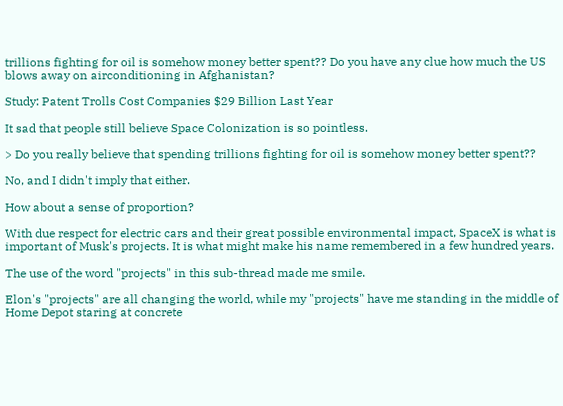trillions fighting for oil is somehow money better spent?? Do you have any clue how much the US blows away on airconditioning in Afghanistan?

Study: Patent Trolls Cost Companies $29 Billion Last Year

It sad that people still believe Space Colonization is so pointless.

> Do you really believe that spending trillions fighting for oil is somehow money better spent??

No, and I didn't imply that either.

How about a sense of proportion?

With due respect for electric cars and their great possible environmental impact, SpaceX is what is important of Musk's projects. It is what might make his name remembered in a few hundred years.

The use of the word "projects" in this sub-thread made me smile.

Elon's "projects" are all changing the world, while my "projects" have me standing in the middle of Home Depot staring at concrete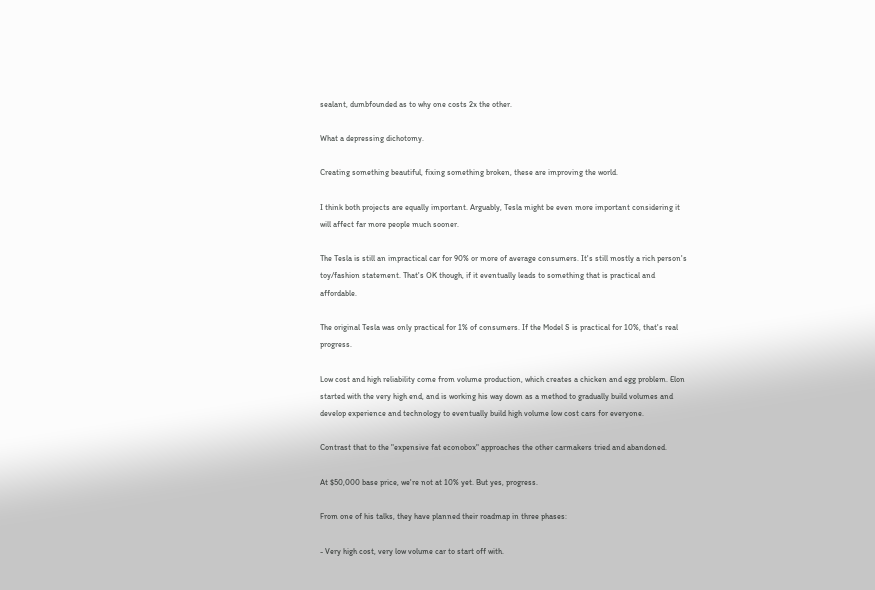sealant, dumbfounded as to why one costs 2x the other.

What a depressing dichotomy.

Creating something beautiful, fixing something broken, these are improving the world.

I think both projects are equally important. Arguably, Tesla might be even more important considering it will affect far more people much sooner.

The Tesla is still an impractical car for 90% or more of average consumers. It's still mostly a rich person's toy/fashion statement. That's OK though, if it eventually leads to something that is practical and affordable.

The original Tesla was only practical for 1% of consumers. If the Model S is practical for 10%, that's real progress.

Low cost and high reliability come from volume production, which creates a chicken and egg problem. Elon started with the very high end, and is working his way down as a method to gradually build volumes and develop experience and technology to eventually build high volume low cost cars for everyone.

Contrast that to the "expensive fat econobox" approaches the other carmakers tried and abandoned.

At $50,000 base price, we're not at 10% yet. But yes, progress.

From one of his talks, they have planned their roadmap in three phases:

- Very high cost, very low volume car to start off with.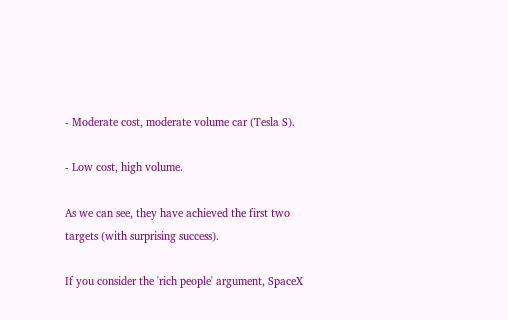- Moderate cost, moderate volume car (Tesla S).

- Low cost, high volume.

As we can see, they have achieved the first two targets (with surprising success).

If you consider the 'rich people' argument, SpaceX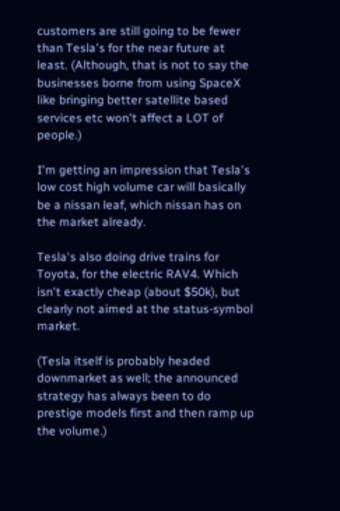customers are still going to be fewer than Tesla's for the near future at least. (Although, that is not to say the businesses borne from using SpaceX like bringing better satellite based services etc won't affect a LOT of people.)

I'm getting an impression that Tesla's low cost high volume car will basically be a nissan leaf, which nissan has on the market already.

Tesla's also doing drive trains for Toyota, for the electric RAV4. Which isn't exactly cheap (about $50k), but clearly not aimed at the status-symbol market.

(Tesla itself is probably headed downmarket as well; the announced strategy has always been to do prestige models first and then ramp up the volume.)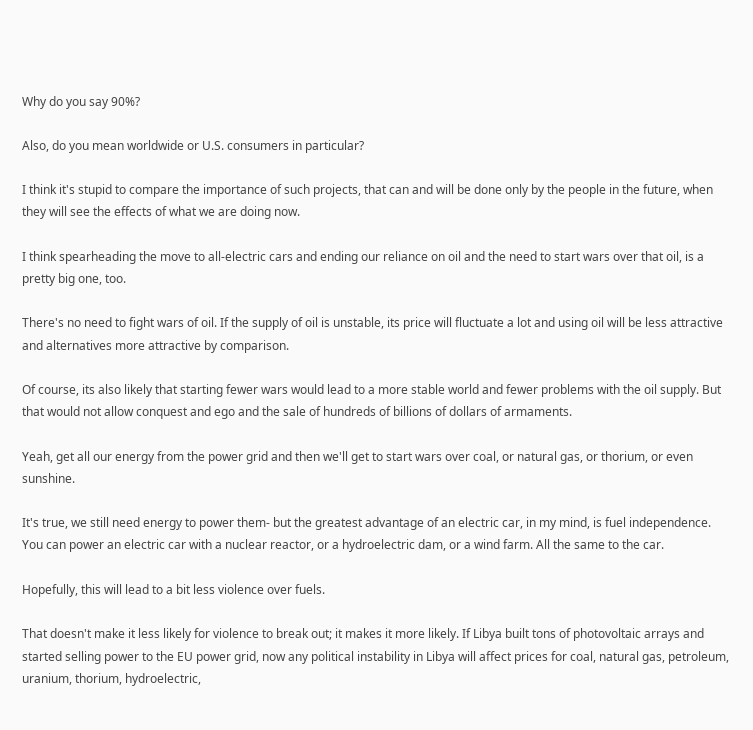Why do you say 90%?

Also, do you mean worldwide or U.S. consumers in particular?

I think it's stupid to compare the importance of such projects, that can and will be done only by the people in the future, when they will see the effects of what we are doing now.

I think spearheading the move to all-electric cars and ending our reliance on oil and the need to start wars over that oil, is a pretty big one, too.

There's no need to fight wars of oil. If the supply of oil is unstable, its price will fluctuate a lot and using oil will be less attractive and alternatives more attractive by comparison.

Of course, its also likely that starting fewer wars would lead to a more stable world and fewer problems with the oil supply. But that would not allow conquest and ego and the sale of hundreds of billions of dollars of armaments.

Yeah, get all our energy from the power grid and then we'll get to start wars over coal, or natural gas, or thorium, or even sunshine.

It's true, we still need energy to power them- but the greatest advantage of an electric car, in my mind, is fuel independence. You can power an electric car with a nuclear reactor, or a hydroelectric dam, or a wind farm. All the same to the car.

Hopefully, this will lead to a bit less violence over fuels.

That doesn't make it less likely for violence to break out; it makes it more likely. If Libya built tons of photovoltaic arrays and started selling power to the EU power grid, now any political instability in Libya will affect prices for coal, natural gas, petroleum, uranium, thorium, hydroelectric,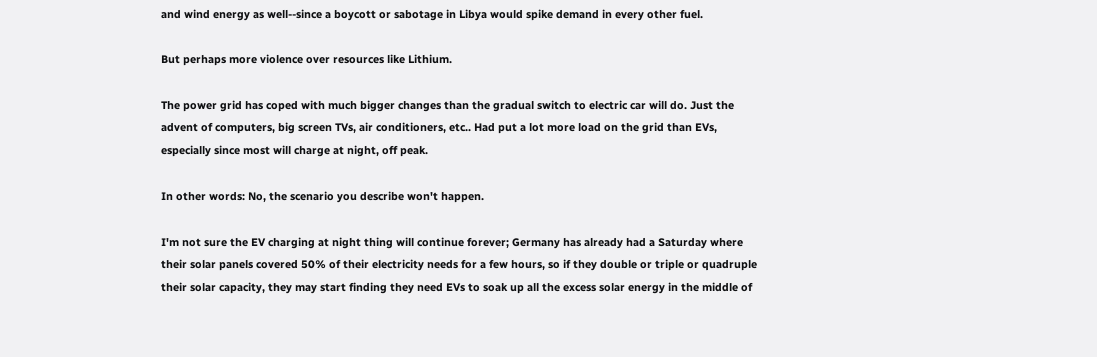and wind energy as well--since a boycott or sabotage in Libya would spike demand in every other fuel.

But perhaps more violence over resources like Lithium.

The power grid has coped with much bigger changes than the gradual switch to electric car will do. Just the advent of computers, big screen TVs, air conditioners, etc.. Had put a lot more load on the grid than EVs, especially since most will charge at night, off peak.

In other words: No, the scenario you describe won't happen.

I'm not sure the EV charging at night thing will continue forever; Germany has already had a Saturday where their solar panels covered 50% of their electricity needs for a few hours, so if they double or triple or quadruple their solar capacity, they may start finding they need EVs to soak up all the excess solar energy in the middle of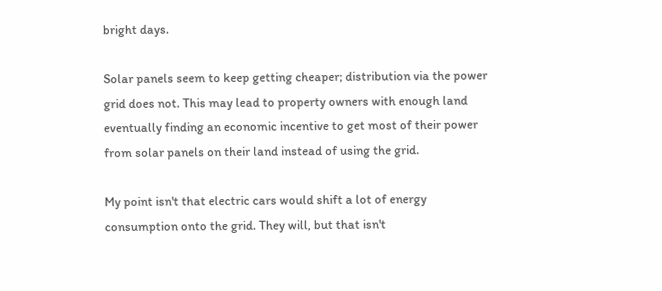bright days.

Solar panels seem to keep getting cheaper; distribution via the power grid does not. This may lead to property owners with enough land eventually finding an economic incentive to get most of their power from solar panels on their land instead of using the grid.

My point isn't that electric cars would shift a lot of energy consumption onto the grid. They will, but that isn't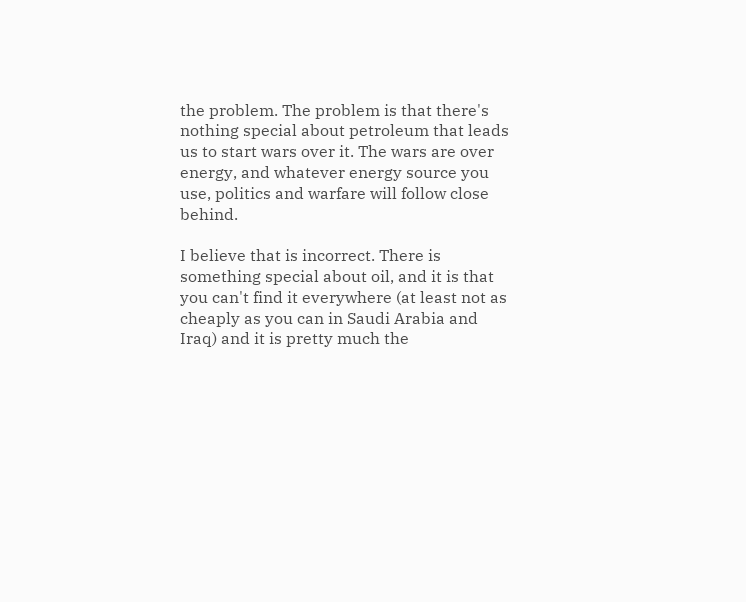the problem. The problem is that there's nothing special about petroleum that leads us to start wars over it. The wars are over energy, and whatever energy source you use, politics and warfare will follow close behind.

I believe that is incorrect. There is something special about oil, and it is that you can't find it everywhere (at least not as cheaply as you can in Saudi Arabia and Iraq) and it is pretty much the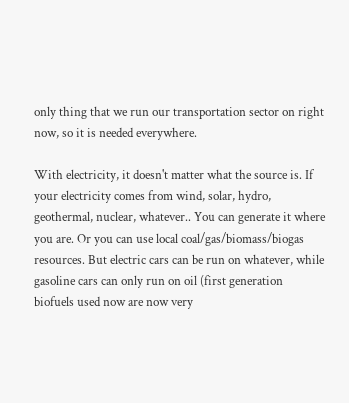only thing that we run our transportation sector on right now, so it is needed everywhere.

With electricity, it doesn't matter what the source is. If your electricity comes from wind, solar, hydro, geothermal, nuclear, whatever.. You can generate it where you are. Or you can use local coal/gas/biomass/biogas resources. But electric cars can be run on whatever, while gasoline cars can only run on oil (first generation biofuels used now are now very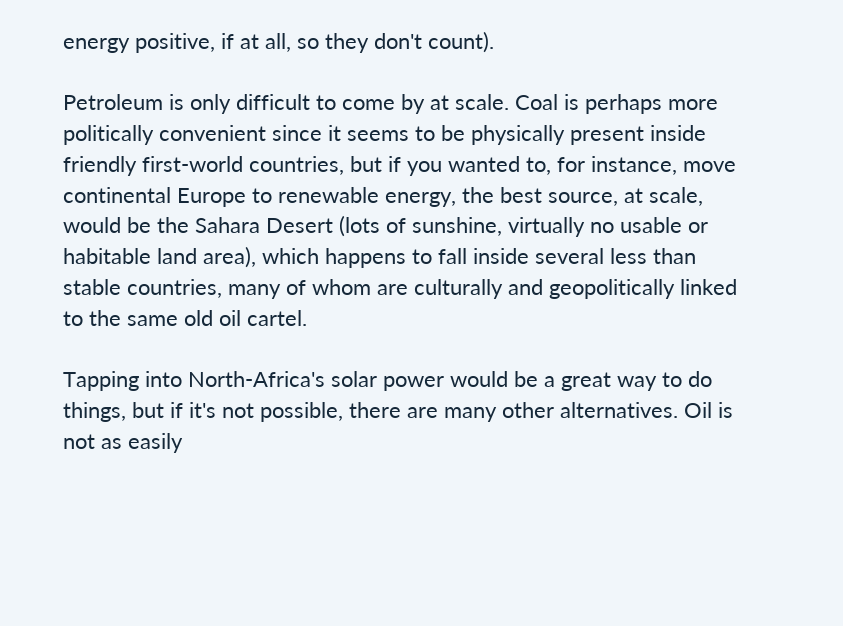energy positive, if at all, so they don't count).

Petroleum is only difficult to come by at scale. Coal is perhaps more politically convenient since it seems to be physically present inside friendly first-world countries, but if you wanted to, for instance, move continental Europe to renewable energy, the best source, at scale, would be the Sahara Desert (lots of sunshine, virtually no usable or habitable land area), which happens to fall inside several less than stable countries, many of whom are culturally and geopolitically linked to the same old oil cartel.

Tapping into North-Africa's solar power would be a great way to do things, but if it's not possible, there are many other alternatives. Oil is not as easily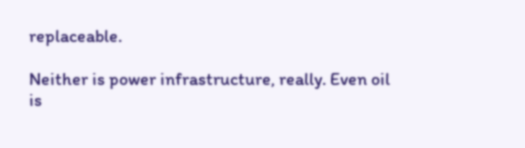replaceable.

Neither is power infrastructure, really. Even oil is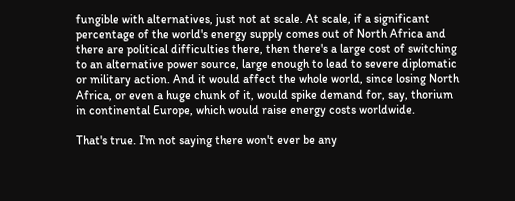fungible with alternatives, just not at scale. At scale, if a significant percentage of the world's energy supply comes out of North Africa and there are political difficulties there, then there's a large cost of switching to an alternative power source, large enough to lead to severe diplomatic or military action. And it would affect the whole world, since losing North Africa, or even a huge chunk of it, would spike demand for, say, thorium in continental Europe, which would raise energy costs worldwide.

That's true. I'm not saying there won't ever be any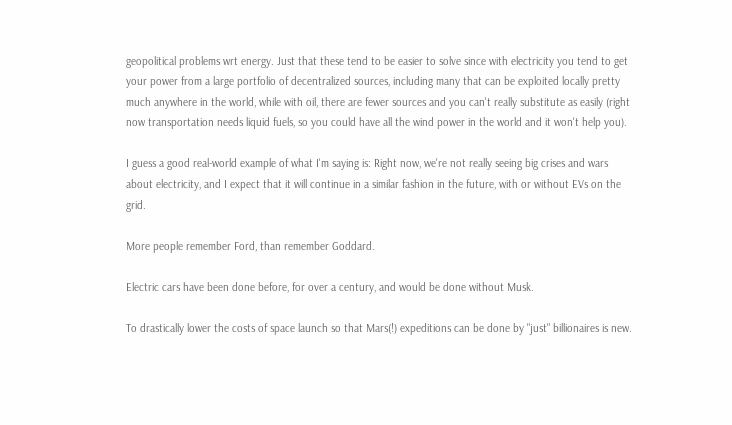geopolitical problems wrt energy. Just that these tend to be easier to solve since with electricity you tend to get your power from a large portfolio of decentralized sources, including many that can be exploited locally pretty much anywhere in the world, while with oil, there are fewer sources and you can't really substitute as easily (right now transportation needs liquid fuels, so you could have all the wind power in the world and it won't help you).

I guess a good real-world example of what I'm saying is: Right now, we're not really seeing big crises and wars about electricity, and I expect that it will continue in a similar fashion in the future, with or without EVs on the grid.

More people remember Ford, than remember Goddard.

Electric cars have been done before, for over a century, and would be done without Musk.

To drastically lower the costs of space launch so that Mars(!) expeditions can be done by "just" billionaires is new.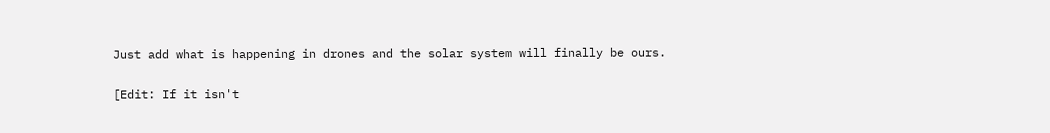Just add what is happening in drones and the solar system will finally be ours.

[Edit: If it isn't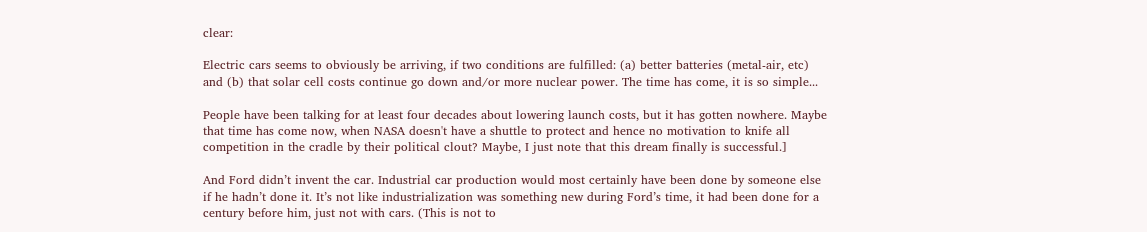clear:

Electric cars seems to obviously be arriving, if two conditions are fulfilled: (a) better batteries (metal-air, etc) and (b) that solar cell costs continue go down and/or more nuclear power. The time has come, it is so simple...

People have been talking for at least four decades about lowering launch costs, but it has gotten nowhere. Maybe that time has come now, when NASA doesn't have a shuttle to protect and hence no motivation to knife all competition in the cradle by their political clout? Maybe, I just note that this dream finally is successful.]

And Ford didn’t invent the car. Industrial car production would most certainly have been done by someone else if he hadn’t done it. It’s not like industrialization was something new during Ford’s time, it had been done for a century before him, just not with cars. (This is not to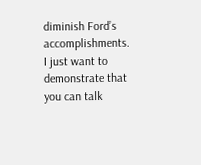diminish Ford’s accomplishments. I just want to demonstrate that you can talk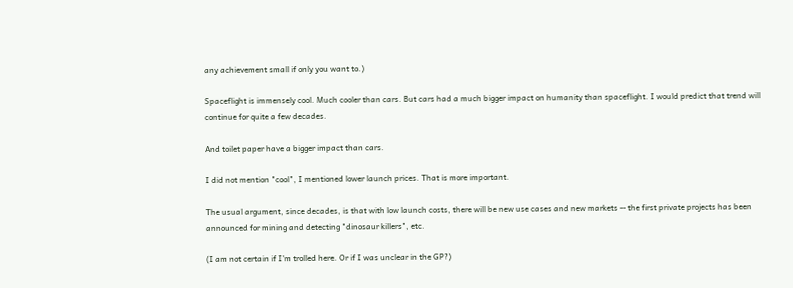any achievement small if only you want to.)

Spaceflight is immensely cool. Much cooler than cars. But cars had a much bigger impact on humanity than spaceflight. I would predict that trend will continue for quite a few decades.

And toilet paper have a bigger impact than cars.

I did not mention "cool", I mentioned lower launch prices. That is more important.

The usual argument, since decades, is that with low launch costs, there will be new use cases and new markets -- the first private projects has been announced for mining and detecting "dinosaur killers", etc.

(I am not certain if I'm trolled here. Or if I was unclear in the GP?)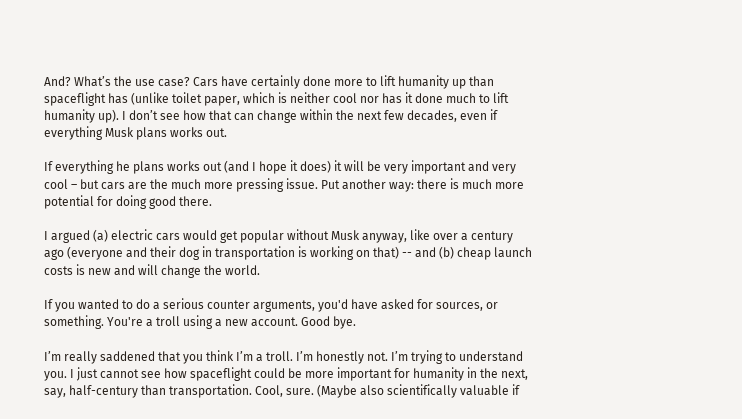And? What’s the use case? Cars have certainly done more to lift humanity up than spaceflight has (unlike toilet paper, which is neither cool nor has it done much to lift humanity up). I don’t see how that can change within the next few decades, even if everything Musk plans works out.

If everything he plans works out (and I hope it does) it will be very important and very cool – but cars are the much more pressing issue. Put another way: there is much more potential for doing good there.

I argued (a) electric cars would get popular without Musk anyway, like over a century ago (everyone and their dog in transportation is working on that) -- and (b) cheap launch costs is new and will change the world.

If you wanted to do a serious counter arguments, you'd have asked for sources, or something. You're a troll using a new account. Good bye.

I’m really saddened that you think I’m a troll. I’m honestly not. I’m trying to understand you. I just cannot see how spaceflight could be more important for humanity in the next, say, half-century than transportation. Cool, sure. (Maybe also scientifically valuable if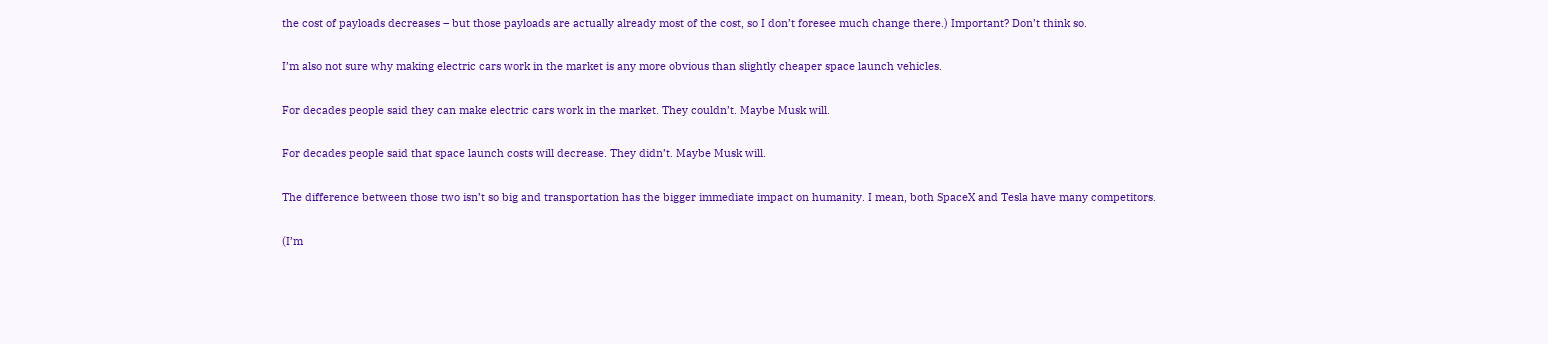the cost of payloads decreases – but those payloads are actually already most of the cost, so I don’t foresee much change there.) Important? Don’t think so.

I’m also not sure why making electric cars work in the market is any more obvious than slightly cheaper space launch vehicles.

For decades people said they can make electric cars work in the market. They couldn’t. Maybe Musk will.

For decades people said that space launch costs will decrease. They didn’t. Maybe Musk will.

The difference between those two isn’t so big and transportation has the bigger immediate impact on humanity. I mean, both SpaceX and Tesla have many competitors.

(I’m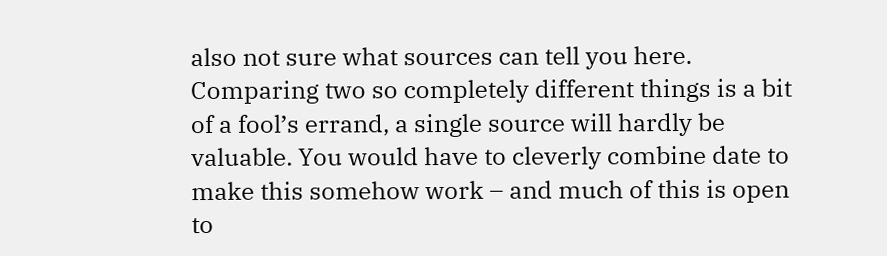also not sure what sources can tell you here. Comparing two so completely different things is a bit of a fool’s errand, a single source will hardly be valuable. You would have to cleverly combine date to make this somehow work – and much of this is open to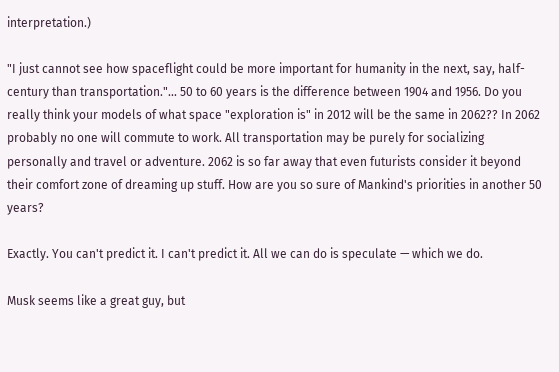interpretation.)

"I just cannot see how spaceflight could be more important for humanity in the next, say, half-century than transportation."... 50 to 60 years is the difference between 1904 and 1956. Do you really think your models of what space "exploration is" in 2012 will be the same in 2062?? In 2062 probably no one will commute to work. All transportation may be purely for socializing personally and travel or adventure. 2062 is so far away that even futurists consider it beyond their comfort zone of dreaming up stuff. How are you so sure of Mankind's priorities in another 50 years?

Exactly. You can't predict it. I can't predict it. All we can do is speculate — which we do.

Musk seems like a great guy, but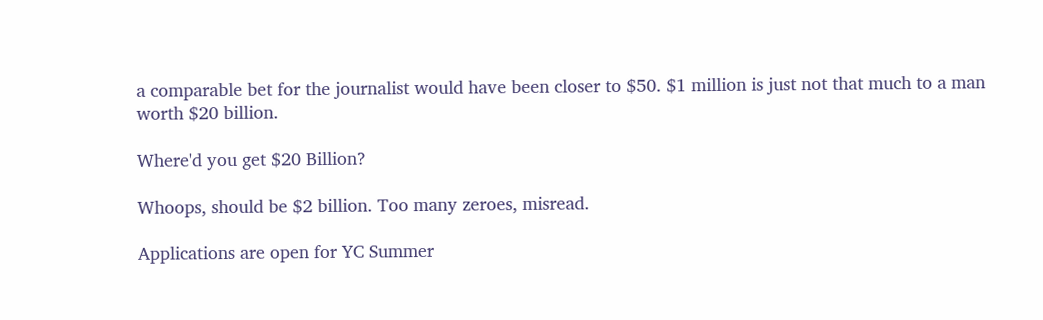a comparable bet for the journalist would have been closer to $50. $1 million is just not that much to a man worth $20 billion.

Where'd you get $20 Billion?

Whoops, should be $2 billion. Too many zeroes, misread.

Applications are open for YC Summer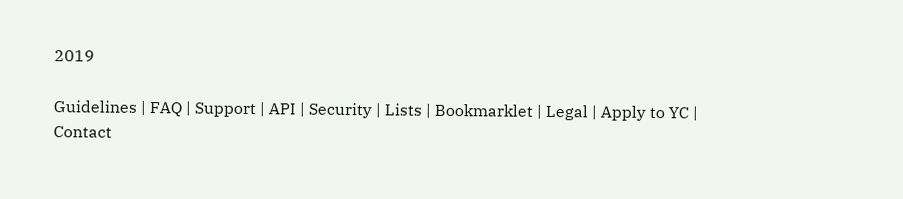2019

Guidelines | FAQ | Support | API | Security | Lists | Bookmarklet | Legal | Apply to YC | Contact